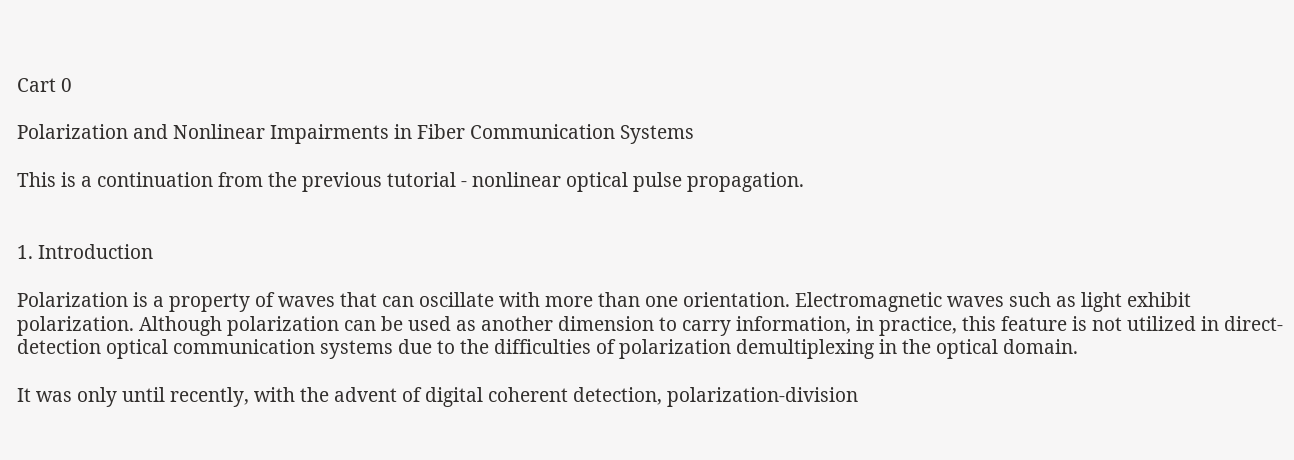Cart 0

Polarization and Nonlinear Impairments in Fiber Communication Systems

This is a continuation from the previous tutorial - nonlinear optical pulse propagation.


1. Introduction

Polarization is a property of waves that can oscillate with more than one orientation. Electromagnetic waves such as light exhibit polarization. Although polarization can be used as another dimension to carry information, in practice, this feature is not utilized in direct-detection optical communication systems due to the difficulties of polarization demultiplexing in the optical domain.

It was only until recently, with the advent of digital coherent detection, polarization-division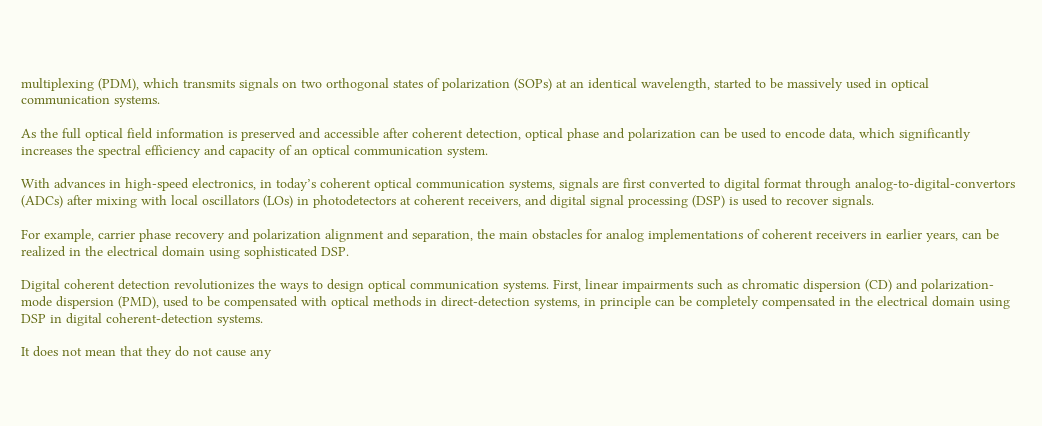multiplexing (PDM), which transmits signals on two orthogonal states of polarization (SOPs) at an identical wavelength, started to be massively used in optical communication systems.

As the full optical field information is preserved and accessible after coherent detection, optical phase and polarization can be used to encode data, which significantly increases the spectral efficiency and capacity of an optical communication system.

With advances in high-speed electronics, in today’s coherent optical communication systems, signals are first converted to digital format through analog-to-digital-convertors (ADCs) after mixing with local oscillators (LOs) in photodetectors at coherent receivers, and digital signal processing (DSP) is used to recover signals.

For example, carrier phase recovery and polarization alignment and separation, the main obstacles for analog implementations of coherent receivers in earlier years, can be realized in the electrical domain using sophisticated DSP.

Digital coherent detection revolutionizes the ways to design optical communication systems. First, linear impairments such as chromatic dispersion (CD) and polarization-mode dispersion (PMD), used to be compensated with optical methods in direct-detection systems, in principle can be completely compensated in the electrical domain using DSP in digital coherent-detection systems.

It does not mean that they do not cause any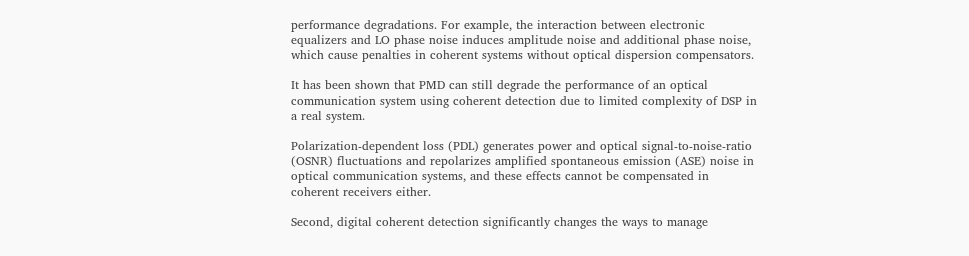performance degradations. For example, the interaction between electronic equalizers and LO phase noise induces amplitude noise and additional phase noise, which cause penalties in coherent systems without optical dispersion compensators.

It has been shown that PMD can still degrade the performance of an optical communication system using coherent detection due to limited complexity of DSP in a real system.

Polarization-dependent loss (PDL) generates power and optical signal-to-noise-ratio (OSNR) fluctuations and repolarizes amplified spontaneous emission (ASE) noise in optical communication systems, and these effects cannot be compensated in coherent receivers either.

Second, digital coherent detection significantly changes the ways to manage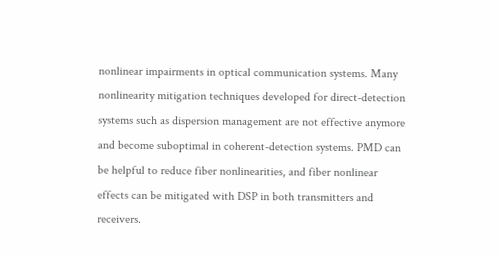nonlinear impairments in optical communication systems. Many nonlinearity mitigation techniques developed for direct-detection systems such as dispersion management are not effective anymore and become suboptimal in coherent-detection systems. PMD can be helpful to reduce fiber nonlinearities, and fiber nonlinear effects can be mitigated with DSP in both transmitters and receivers.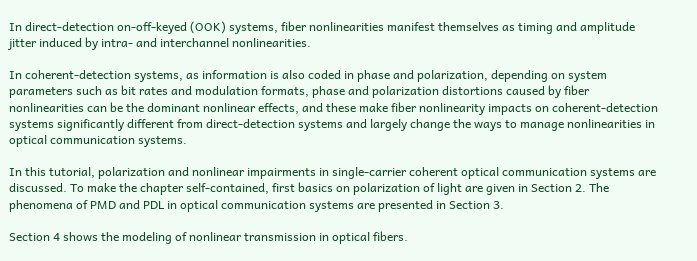In direct-detection on-off-keyed (OOK) systems, fiber nonlinearities manifest themselves as timing and amplitude jitter induced by intra- and interchannel nonlinearities.

In coherent-detection systems, as information is also coded in phase and polarization, depending on system parameters such as bit rates and modulation formats, phase and polarization distortions caused by fiber nonlinearities can be the dominant nonlinear effects, and these make fiber nonlinearity impacts on coherent-detection systems significantly different from direct-detection systems and largely change the ways to manage nonlinearities in optical communication systems.

In this tutorial, polarization and nonlinear impairments in single-carrier coherent optical communication systems are discussed. To make the chapter self-contained, first basics on polarization of light are given in Section 2. The phenomena of PMD and PDL in optical communication systems are presented in Section 3.

Section 4 shows the modeling of nonlinear transmission in optical fibers.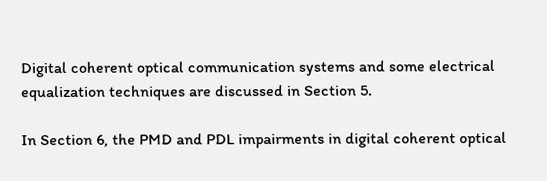Digital coherent optical communication systems and some electrical equalization techniques are discussed in Section 5.

In Section 6, the PMD and PDL impairments in digital coherent optical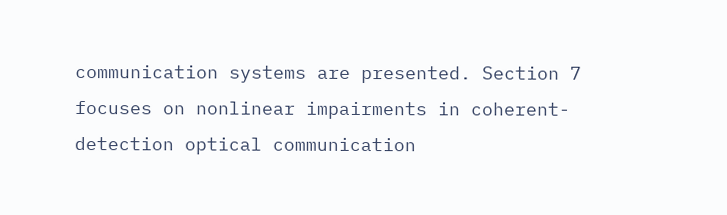communication systems are presented. Section 7 focuses on nonlinear impairments in coherent-detection optical communication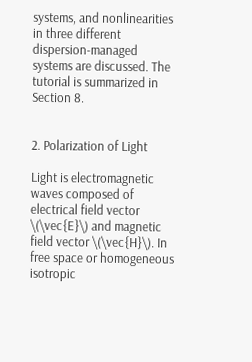systems, and nonlinearities in three different dispersion-managed systems are discussed. The tutorial is summarized in Section 8.


2. Polarization of Light

Light is electromagnetic waves composed of electrical field vector \(\vec{E}\) and magnetic field vector \(\vec{H}\). In free space or homogeneous isotropic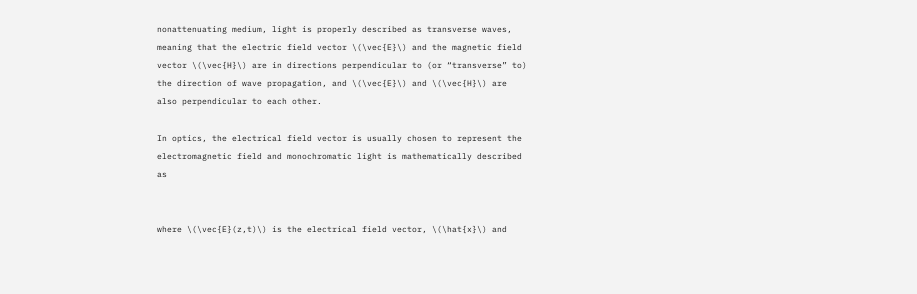nonattenuating medium, light is properly described as transverse waves, meaning that the electric field vector \(\vec{E}\) and the magnetic field vector \(\vec{H}\) are in directions perpendicular to (or “transverse” to) the direction of wave propagation, and \(\vec{E}\) and \(\vec{H}\) are also perpendicular to each other.

In optics, the electrical field vector is usually chosen to represent the electromagnetic field and monochromatic light is mathematically described as


where \(\vec{E}(z,t)\) is the electrical field vector, \(\hat{x}\) and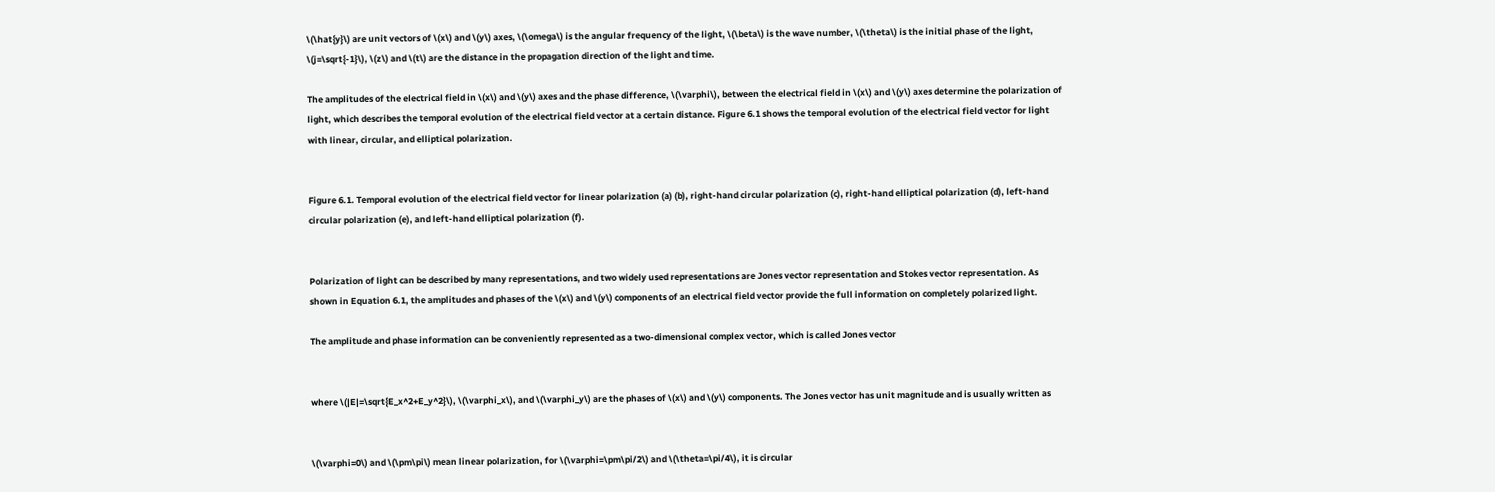\(\hat{y}\) are unit vectors of \(x\) and \(y\) axes, \(\omega\) is the angular frequency of the light, \(\beta\) is the wave number, \(\theta\) is the initial phase of the light, \(j=\sqrt{-1}\), \(z\) and \(t\) are the distance in the propagation direction of the light and time.

The amplitudes of the electrical field in \(x\) and \(y\) axes and the phase difference, \(\varphi\), between the electrical field in \(x\) and \(y\) axes determine the polarization of light, which describes the temporal evolution of the electrical field vector at a certain distance. Figure 6.1 shows the temporal evolution of the electrical field vector for light with linear, circular, and elliptical polarization.


Figure 6.1. Temporal evolution of the electrical field vector for linear polarization (a) (b), right-hand circular polarization (c), right-hand elliptical polarization (d), left-hand circular polarization (e), and left-hand elliptical polarization (f).


Polarization of light can be described by many representations, and two widely used representations are Jones vector representation and Stokes vector representation. As shown in Equation 6.1, the amplitudes and phases of the \(x\) and \(y\) components of an electrical field vector provide the full information on completely polarized light.

The amplitude and phase information can be conveniently represented as a two-dimensional complex vector, which is called Jones vector


where \(|E|=\sqrt{E_x^2+E_y^2}\), \(\varphi_x\), and \(\varphi_y\) are the phases of \(x\) and \(y\) components. The Jones vector has unit magnitude and is usually written as


\(\varphi=0\) and \(\pm\pi\) mean linear polarization, for \(\varphi=\pm\pi/2\) and \(\theta=\pi/4\), it is circular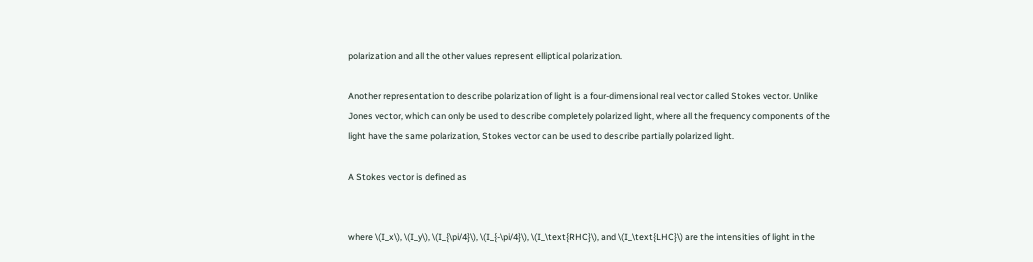polarization and all the other values represent elliptical polarization.

Another representation to describe polarization of light is a four-dimensional real vector called Stokes vector. Unlike Jones vector, which can only be used to describe completely polarized light, where all the frequency components of the light have the same polarization, Stokes vector can be used to describe partially polarized light.

A Stokes vector is defined as


where \(I_x\), \(I_y\), \(I_{\pi/4}\), \(I_{-\pi/4}\), \(I_\text{RHC}\), and \(I_\text{LHC}\) are the intensities of light in the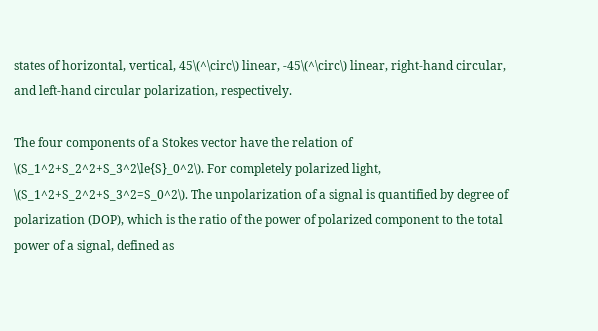states of horizontal, vertical, 45\(^\circ\) linear, -45\(^\circ\) linear, right-hand circular, and left-hand circular polarization, respectively.

The four components of a Stokes vector have the relation of \(S_1^2+S_2^2+S_3^2\le{S}_0^2\). For completely polarized light, \(S_1^2+S_2^2+S_3^2=S_0^2\). The unpolarization of a signal is quantified by degree of polarization (DOP), which is the ratio of the power of polarized component to the total power of a signal, defined as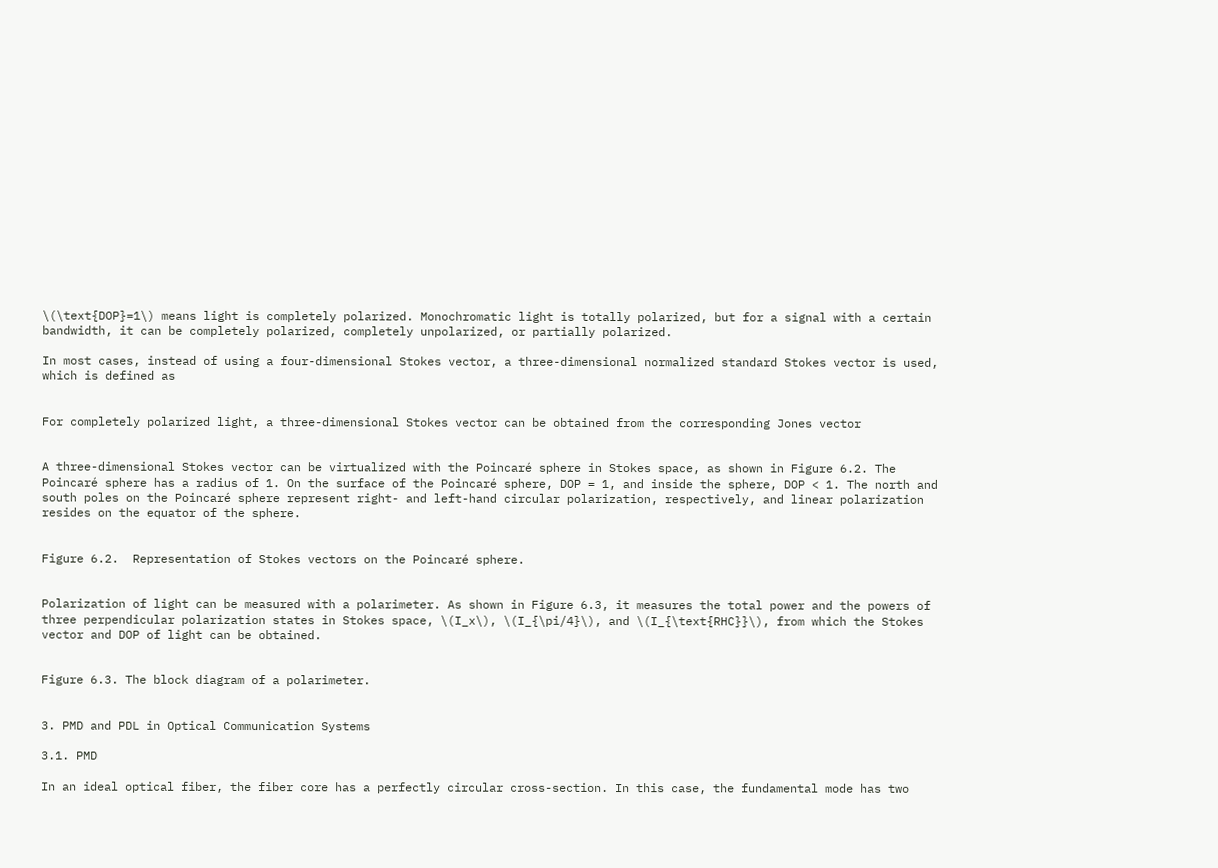\(\text{DOP}=1\) means light is completely polarized. Monochromatic light is totally polarized, but for a signal with a certain bandwidth, it can be completely polarized, completely unpolarized, or partially polarized.

In most cases, instead of using a four-dimensional Stokes vector, a three-dimensional normalized standard Stokes vector is used, which is defined as


For completely polarized light, a three-dimensional Stokes vector can be obtained from the corresponding Jones vector


A three-dimensional Stokes vector can be virtualized with the Poincaré sphere in Stokes space, as shown in Figure 6.2. The Poincaré sphere has a radius of 1. On the surface of the Poincaré sphere, DOP = 1, and inside the sphere, DOP < 1. The north and south poles on the Poincaré sphere represent right- and left-hand circular polarization, respectively, and linear polarization resides on the equator of the sphere.


Figure 6.2.  Representation of Stokes vectors on the Poincaré sphere.


Polarization of light can be measured with a polarimeter. As shown in Figure 6.3, it measures the total power and the powers of three perpendicular polarization states in Stokes space, \(I_x\), \(I_{\pi/4}\), and \(I_{\text{RHC}}\), from which the Stokes vector and DOP of light can be obtained.


Figure 6.3. The block diagram of a polarimeter.


3. PMD and PDL in Optical Communication Systems

3.1. PMD

In an ideal optical fiber, the fiber core has a perfectly circular cross-section. In this case, the fundamental mode has two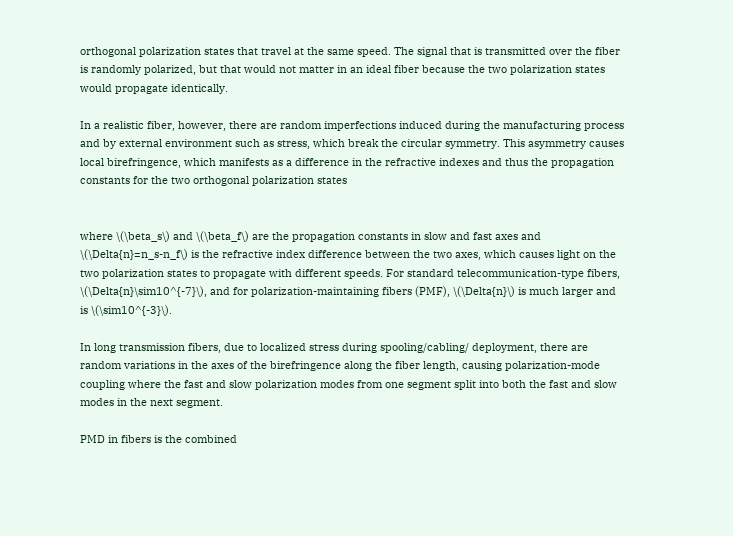orthogonal polarization states that travel at the same speed. The signal that is transmitted over the fiber is randomly polarized, but that would not matter in an ideal fiber because the two polarization states would propagate identically.

In a realistic fiber, however, there are random imperfections induced during the manufacturing process and by external environment such as stress, which break the circular symmetry. This asymmetry causes local birefringence, which manifests as a difference in the refractive indexes and thus the propagation constants for the two orthogonal polarization states


where \(\beta_s\) and \(\beta_f\) are the propagation constants in slow and fast axes and \(\Delta{n}=n_s-n_f\) is the refractive index difference between the two axes, which causes light on the two polarization states to propagate with different speeds. For standard telecommunication-type fibers, \(\Delta{n}\sim10^{-7}\), and for polarization-maintaining fibers (PMF), \(\Delta{n}\) is much larger and is \(\sim10^{-3}\).

In long transmission fibers, due to localized stress during spooling/cabling/ deployment, there are random variations in the axes of the birefringence along the fiber length, causing polarization-mode coupling where the fast and slow polarization modes from one segment split into both the fast and slow modes in the next segment.

PMD in fibers is the combined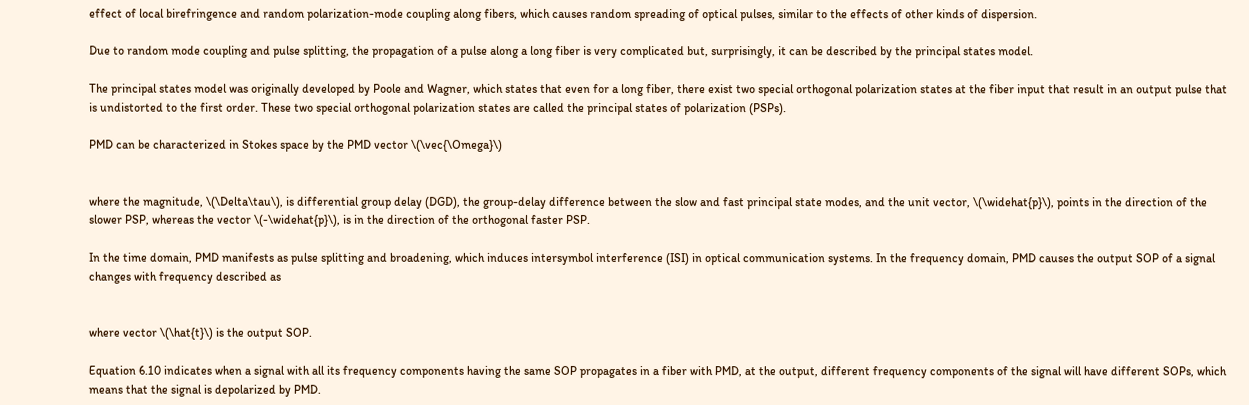effect of local birefringence and random polarization-mode coupling along fibers, which causes random spreading of optical pulses, similar to the effects of other kinds of dispersion.

Due to random mode coupling and pulse splitting, the propagation of a pulse along a long fiber is very complicated but, surprisingly, it can be described by the principal states model.

The principal states model was originally developed by Poole and Wagner, which states that even for a long fiber, there exist two special orthogonal polarization states at the fiber input that result in an output pulse that is undistorted to the first order. These two special orthogonal polarization states are called the principal states of polarization (PSPs).

PMD can be characterized in Stokes space by the PMD vector \(\vec{\Omega}\)


where the magnitude, \(\Delta\tau\), is differential group delay (DGD), the group-delay difference between the slow and fast principal state modes, and the unit vector, \(\widehat{p}\), points in the direction of the slower PSP, whereas the vector \(-\widehat{p}\), is in the direction of the orthogonal faster PSP.

In the time domain, PMD manifests as pulse splitting and broadening, which induces intersymbol interference (ISI) in optical communication systems. In the frequency domain, PMD causes the output SOP of a signal changes with frequency described as


where vector \(\hat{t}\) is the output SOP.

Equation 6.10 indicates when a signal with all its frequency components having the same SOP propagates in a fiber with PMD, at the output, different frequency components of the signal will have different SOPs, which means that the signal is depolarized by PMD.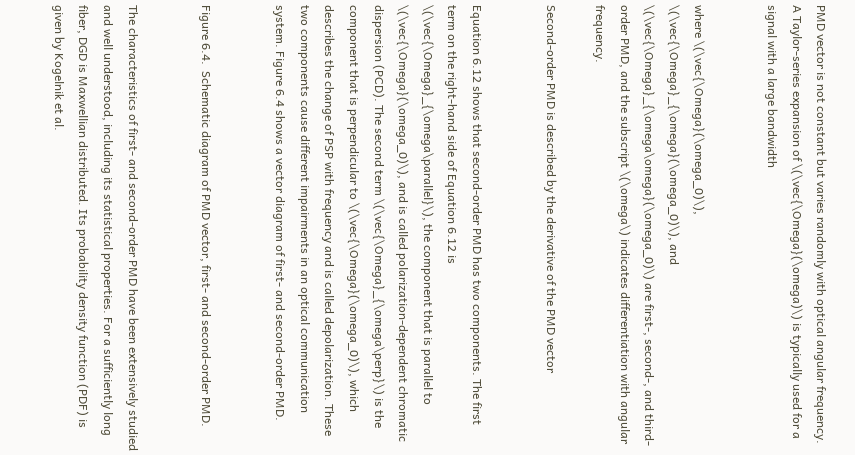PMD vector is not constant but varies randomly with optical angular frequency. A Taylor-series expansion of \(\vec{\Omega}(\omega)\) is typically used for a signal with a large bandwidth


where \(\vec{\Omega}(\omega_0)\), \(\vec{\Omega}_{\omega}(\omega_0)\), and \(\vec{\Omega}_{\omega\omega}(\omega_0)\) are first-, second-, and third-order PMD, and the subscript \(\omega\) indicates differentiation with angular frequency.

Second-order PMD is described by the derivative of the PMD vector


Equation 6.12 shows that second-order PMD has two components. The first term on the right-hand side of Equation 6.12 is \(\vec{\Omega}_{\omega\parallel}\), the component that is parallel to \(\vec{\Omega}(\omega_0)\), and is called polarization-dependent chromatic dispersion (PCD). The second term \(\vec{\Omega}_{\omega\perp}\) is the component that is perpendicular to \(\vec{\Omega}(\omega_0)\), which describes the change of PSP with frequency and is called depolarization. These two components cause different impairments in an optical communication system. Figure 6.4 shows a vector diagram of first- and second-order PMD.


Figure 6.4.  Schematic diagram of PMD vector, first- and second-order PMD.


The characteristics of first- and second-order PMD have been extensively studied and well understood, including its statistical properties. For a sufficiently long fiber, DGD is Maxwellian distributed. Its probability density function (PDF) is given by Kogelnik et al.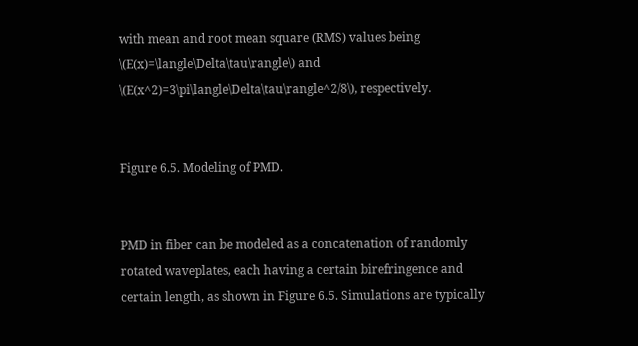with mean and root mean square (RMS) values being \(E(x)=\langle\Delta\tau\rangle\) and \(E(x^2)=3\pi\langle\Delta\tau\rangle^2/8\), respectively.


Figure 6.5. Modeling of PMD.


PMD in fiber can be modeled as a concatenation of randomly rotated waveplates, each having a certain birefringence and certain length, as shown in Figure 6.5. Simulations are typically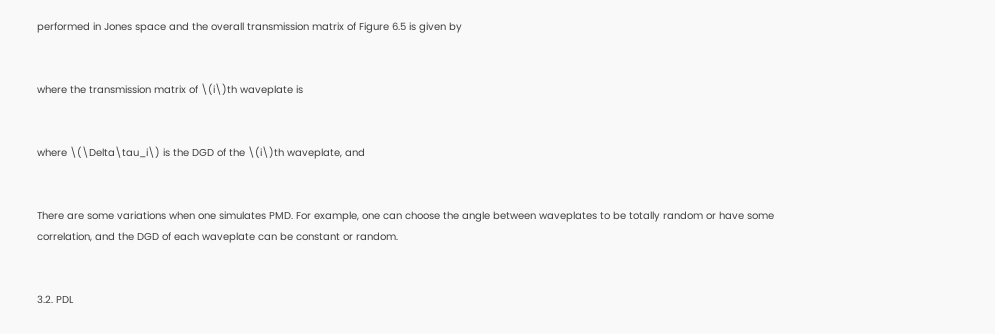performed in Jones space and the overall transmission matrix of Figure 6.5 is given by


where the transmission matrix of \(i\)th waveplate is


where \(\Delta\tau_i\) is the DGD of the \(i\)th waveplate, and


There are some variations when one simulates PMD. For example, one can choose the angle between waveplates to be totally random or have some correlation, and the DGD of each waveplate can be constant or random.


3.2. PDL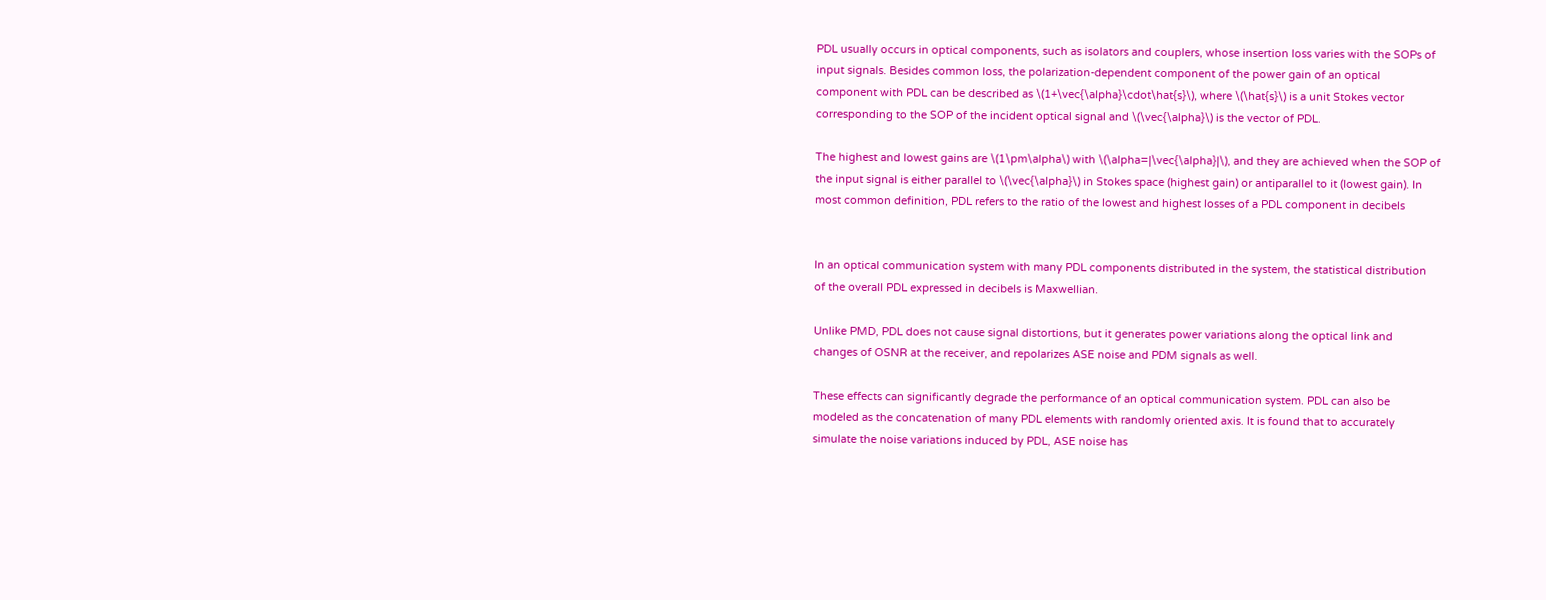PDL usually occurs in optical components, such as isolators and couplers, whose insertion loss varies with the SOPs of input signals. Besides common loss, the polarization-dependent component of the power gain of an optical component with PDL can be described as \(1+\vec{\alpha}\cdot\hat{s}\), where \(\hat{s}\) is a unit Stokes vector corresponding to the SOP of the incident optical signal and \(\vec{\alpha}\) is the vector of PDL.

The highest and lowest gains are \(1\pm\alpha\) with \(\alpha=|\vec{\alpha}|\), and they are achieved when the SOP of the input signal is either parallel to \(\vec{\alpha}\) in Stokes space (highest gain) or antiparallel to it (lowest gain). In most common definition, PDL refers to the ratio of the lowest and highest losses of a PDL component in decibels


In an optical communication system with many PDL components distributed in the system, the statistical distribution of the overall PDL expressed in decibels is Maxwellian.

Unlike PMD, PDL does not cause signal distortions, but it generates power variations along the optical link and changes of OSNR at the receiver, and repolarizes ASE noise and PDM signals as well.

These effects can significantly degrade the performance of an optical communication system. PDL can also be modeled as the concatenation of many PDL elements with randomly oriented axis. It is found that to accurately simulate the noise variations induced by PDL, ASE noise has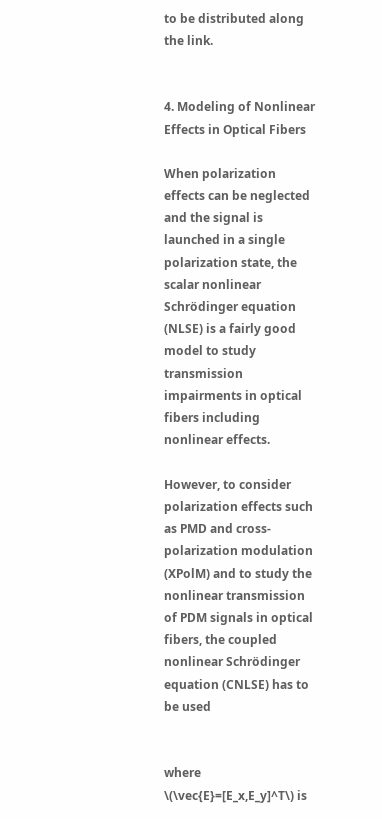to be distributed along the link.


4. Modeling of Nonlinear Effects in Optical Fibers

When polarization effects can be neglected and the signal is launched in a single polarization state, the scalar nonlinear Schrödinger equation (NLSE) is a fairly good model to study transmission impairments in optical fibers including nonlinear effects.

However, to consider polarization effects such as PMD and cross-polarization modulation (XPolM) and to study the nonlinear transmission of PDM signals in optical fibers, the coupled nonlinear Schrödinger equation (CNLSE) has to be used


where \(\vec{E}=[E_x,E_y]^T\) is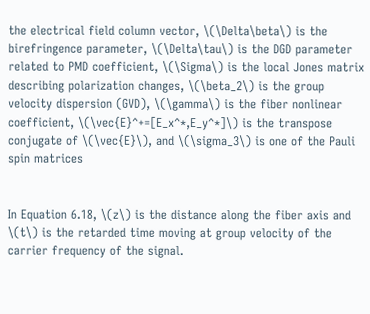the electrical field column vector, \(\Delta\beta\) is the birefringence parameter, \(\Delta\tau\) is the DGD parameter related to PMD coefficient, \(\Sigma\) is the local Jones matrix describing polarization changes, \(\beta_2\) is the group velocity dispersion (GVD), \(\gamma\) is the fiber nonlinear coefficient, \(\vec{E}^+=[E_x^*,E_y^*]\) is the transpose conjugate of \(\vec{E}\), and \(\sigma_3\) is one of the Pauli spin matrices


In Equation 6.18, \(z\) is the distance along the fiber axis and \(t\) is the retarded time moving at group velocity of the carrier frequency of the signal.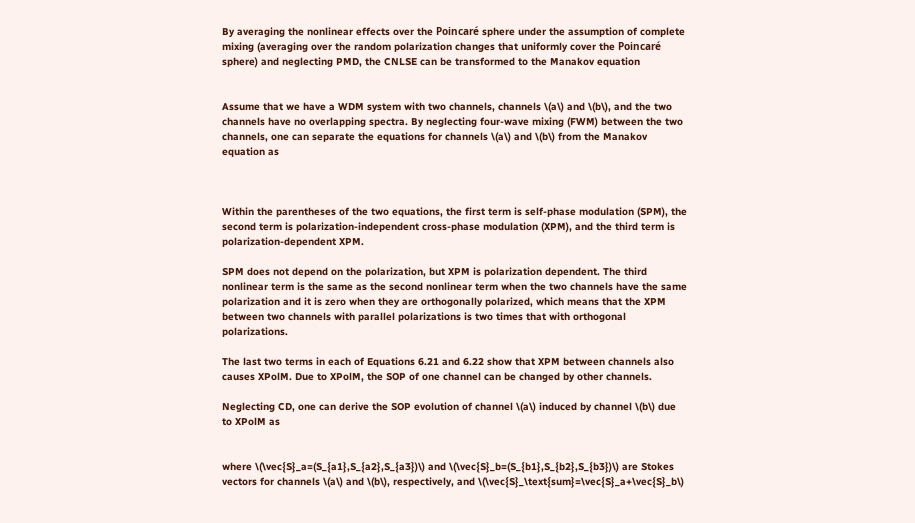By averaging the nonlinear effects over the Poincaré sphere under the assumption of complete mixing (averaging over the random polarization changes that uniformly cover the Poincaré sphere) and neglecting PMD, the CNLSE can be transformed to the Manakov equation


Assume that we have a WDM system with two channels, channels \(a\) and \(b\), and the two channels have no overlapping spectra. By neglecting four-wave mixing (FWM) between the two channels, one can separate the equations for channels \(a\) and \(b\) from the Manakov equation as



Within the parentheses of the two equations, the first term is self-phase modulation (SPM), the second term is polarization-independent cross-phase modulation (XPM), and the third term is polarization-dependent XPM.

SPM does not depend on the polarization, but XPM is polarization dependent. The third nonlinear term is the same as the second nonlinear term when the two channels have the same polarization and it is zero when they are orthogonally polarized, which means that the XPM between two channels with parallel polarizations is two times that with orthogonal polarizations.

The last two terms in each of Equations 6.21 and 6.22 show that XPM between channels also causes XPolM. Due to XPolM, the SOP of one channel can be changed by other channels.

Neglecting CD, one can derive the SOP evolution of channel \(a\) induced by channel \(b\) due to XPolM as


where \(\vec{S}_a=(S_{a1},S_{a2},S_{a3})\) and \(\vec{S}_b=(S_{b1},S_{b2},S_{b3})\) are Stokes vectors for channels \(a\) and \(b\), respectively, and \(\vec{S}_\text{sum}=\vec{S}_a+\vec{S}_b\)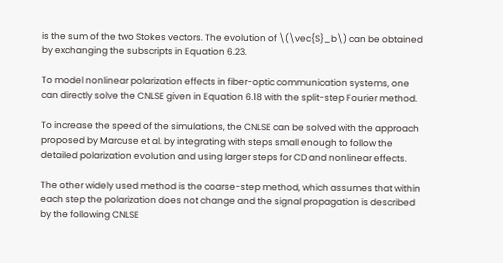is the sum of the two Stokes vectors. The evolution of \(\vec{S}_b\) can be obtained by exchanging the subscripts in Equation 6.23.

To model nonlinear polarization effects in fiber-optic communication systems, one can directly solve the CNLSE given in Equation 6.18 with the split-step Fourier method.

To increase the speed of the simulations, the CNLSE can be solved with the approach proposed by Marcuse et al. by integrating with steps small enough to follow the detailed polarization evolution and using larger steps for CD and nonlinear effects.

The other widely used method is the coarse-step method, which assumes that within each step the polarization does not change and the signal propagation is described by the following CNLSE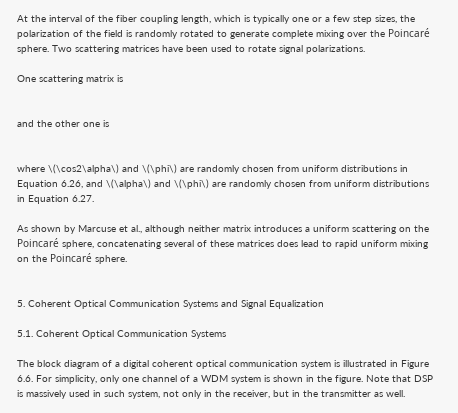At the interval of the fiber coupling length, which is typically one or a few step sizes, the polarization of the field is randomly rotated to generate complete mixing over the Poincaré sphere. Two scattering matrices have been used to rotate signal polarizations.

One scattering matrix is


and the other one is


where \(\cos2\alpha\) and \(\phi\) are randomly chosen from uniform distributions in Equation 6.26, and \(\alpha\) and \(\phi\) are randomly chosen from uniform distributions in Equation 6.27.

As shown by Marcuse et al., although neither matrix introduces a uniform scattering on the Poincaré sphere, concatenating several of these matrices does lead to rapid uniform mixing on the Poincaré sphere.


5. Coherent Optical Communication Systems and Signal Equalization

5.1. Coherent Optical Communication Systems

The block diagram of a digital coherent optical communication system is illustrated in Figure 6.6. For simplicity, only one channel of a WDM system is shown in the figure. Note that DSP is massively used in such system, not only in the receiver, but in the transmitter as well.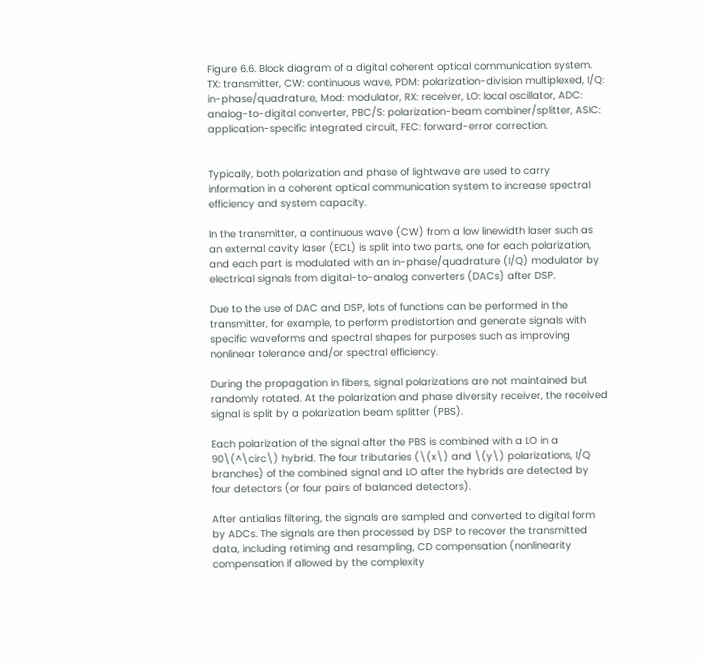Figure 6.6. Block diagram of a digital coherent optical communication system. TX: transmitter, CW: continuous wave, PDM: polarization-division multiplexed, I/Q: in-phase/quadrature, Mod: modulator, RX: receiver, LO: local oscillator, ADC: analog-to-digital converter, PBC/S: polarization-beam combiner/splitter, ASIC: application-specific integrated circuit, FEC: forward-error correction.


Typically, both polarization and phase of lightwave are used to carry information in a coherent optical communication system to increase spectral efficiency and system capacity.

In the transmitter, a continuous wave (CW) from a low linewidth laser such as an external cavity laser (ECL) is split into two parts, one for each polarization, and each part is modulated with an in-phase/quadrature (I/Q) modulator by electrical signals from digital-to-analog converters (DACs) after DSP.

Due to the use of DAC and DSP, lots of functions can be performed in the transmitter, for example, to perform predistortion and generate signals with specific waveforms and spectral shapes for purposes such as improving nonlinear tolerance and/or spectral efficiency.

During the propagation in fibers, signal polarizations are not maintained but randomly rotated. At the polarization and phase diversity receiver, the received signal is split by a polarization beam splitter (PBS).

Each polarization of the signal after the PBS is combined with a LO in a 90\(^\circ\) hybrid. The four tributaries (\(x\) and \(y\) polarizations, I/Q branches) of the combined signal and LO after the hybrids are detected by four detectors (or four pairs of balanced detectors).

After antialias filtering, the signals are sampled and converted to digital form by ADCs. The signals are then processed by DSP to recover the transmitted data, including retiming and resampling, CD compensation (nonlinearity compensation if allowed by the complexity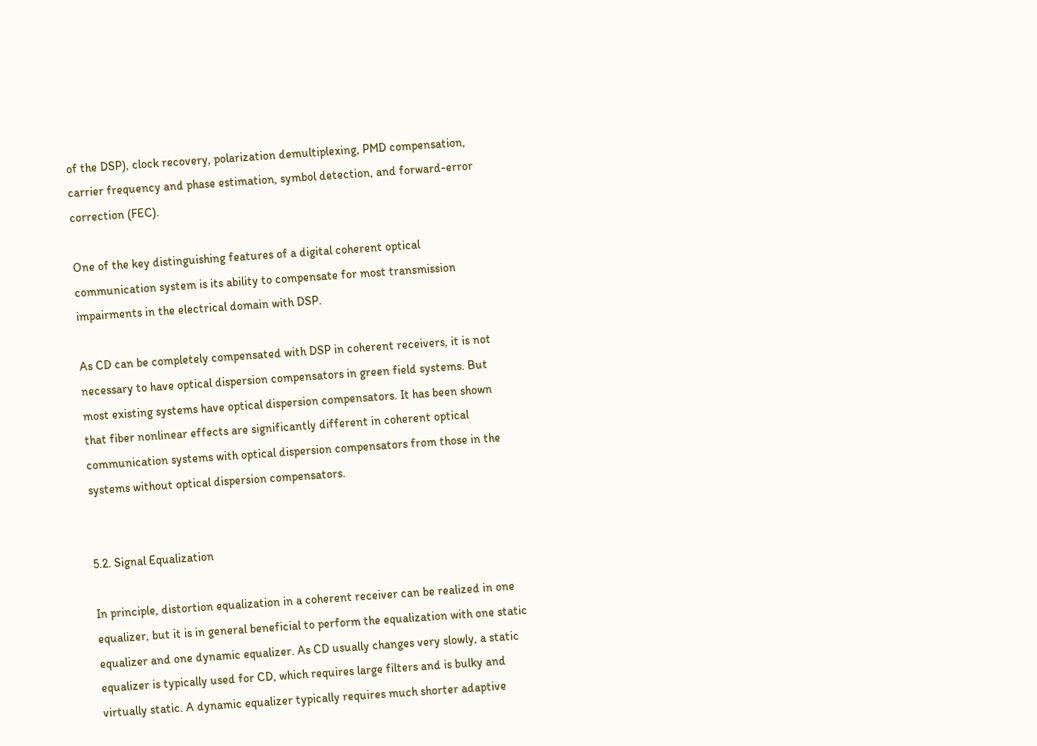of the DSP), clock recovery, polarization demultiplexing, PMD compensation, carrier frequency and phase estimation, symbol detection, and forward-error correction (FEC).

One of the key distinguishing features of a digital coherent optical communication system is its ability to compensate for most transmission impairments in the electrical domain with DSP.

As CD can be completely compensated with DSP in coherent receivers, it is not necessary to have optical dispersion compensators in green field systems. But most existing systems have optical dispersion compensators. It has been shown that fiber nonlinear effects are significantly different in coherent optical communication systems with optical dispersion compensators from those in the systems without optical dispersion compensators.


5.2. Signal Equalization

In principle, distortion equalization in a coherent receiver can be realized in one equalizer, but it is in general beneficial to perform the equalization with one static equalizer and one dynamic equalizer. As CD usually changes very slowly, a static equalizer is typically used for CD, which requires large filters and is bulky and virtually static. A dynamic equalizer typically requires much shorter adaptive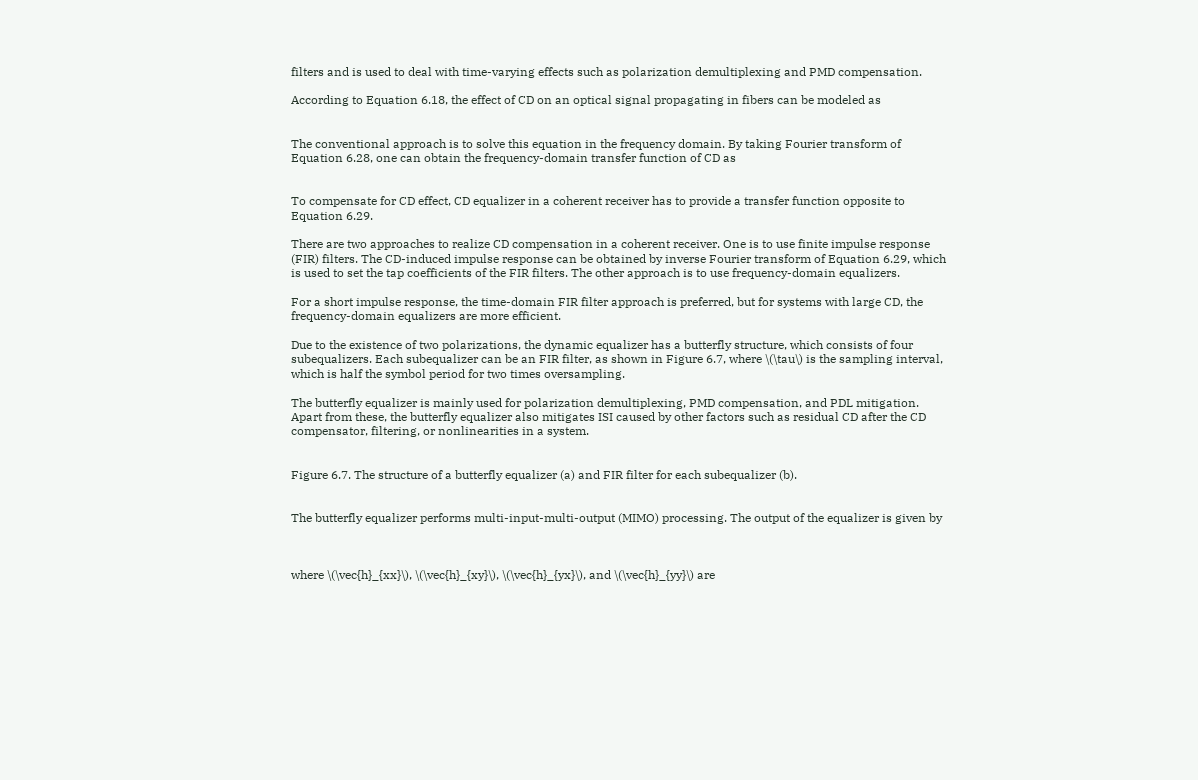filters and is used to deal with time-varying effects such as polarization demultiplexing and PMD compensation.

According to Equation 6.18, the effect of CD on an optical signal propagating in fibers can be modeled as


The conventional approach is to solve this equation in the frequency domain. By taking Fourier transform of Equation 6.28, one can obtain the frequency-domain transfer function of CD as


To compensate for CD effect, CD equalizer in a coherent receiver has to provide a transfer function opposite to Equation 6.29.

There are two approaches to realize CD compensation in a coherent receiver. One is to use finite impulse response (FIR) filters. The CD-induced impulse response can be obtained by inverse Fourier transform of Equation 6.29, which is used to set the tap coefficients of the FIR filters. The other approach is to use frequency-domain equalizers.

For a short impulse response, the time-domain FIR filter approach is preferred, but for systems with large CD, the frequency-domain equalizers are more efficient.

Due to the existence of two polarizations, the dynamic equalizer has a butterfly structure, which consists of four subequalizers. Each subequalizer can be an FIR filter, as shown in Figure 6.7, where \(\tau\) is the sampling interval, which is half the symbol period for two times oversampling.

The butterfly equalizer is mainly used for polarization demultiplexing, PMD compensation, and PDL mitigation. Apart from these, the butterfly equalizer also mitigates ISI caused by other factors such as residual CD after the CD compensator, filtering, or nonlinearities in a system.


Figure 6.7. The structure of a butterfly equalizer (a) and FIR filter for each subequalizer (b).


The butterfly equalizer performs multi-input-multi-output (MIMO) processing. The output of the equalizer is given by



where \(\vec{h}_{xx}\), \(\vec{h}_{xy}\), \(\vec{h}_{yx}\), and \(\vec{h}_{yy}\) are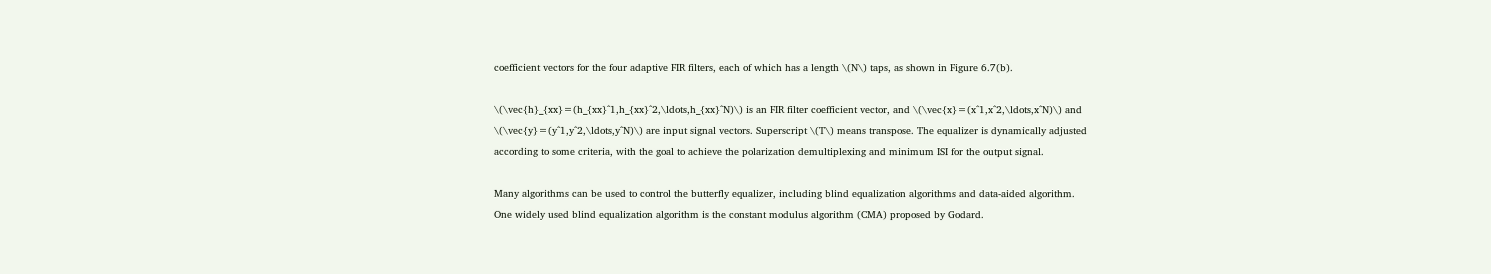coefficient vectors for the four adaptive FIR filters, each of which has a length \(N\) taps, as shown in Figure 6.7(b).

\(\vec{h}_{xx}=(h_{xx}^1,h_{xx}^2,\ldots,h_{xx}^N)\) is an FIR filter coefficient vector, and \(\vec{x}=(x^1,x^2,\ldots,x^N)\) and \(\vec{y}=(y^1,y^2,\ldots,y^N)\) are input signal vectors. Superscript \(T\) means transpose. The equalizer is dynamically adjusted according to some criteria, with the goal to achieve the polarization demultiplexing and minimum ISI for the output signal.

Many algorithms can be used to control the butterfly equalizer, including blind equalization algorithms and data-aided algorithm. One widely used blind equalization algorithm is the constant modulus algorithm (CMA) proposed by Godard.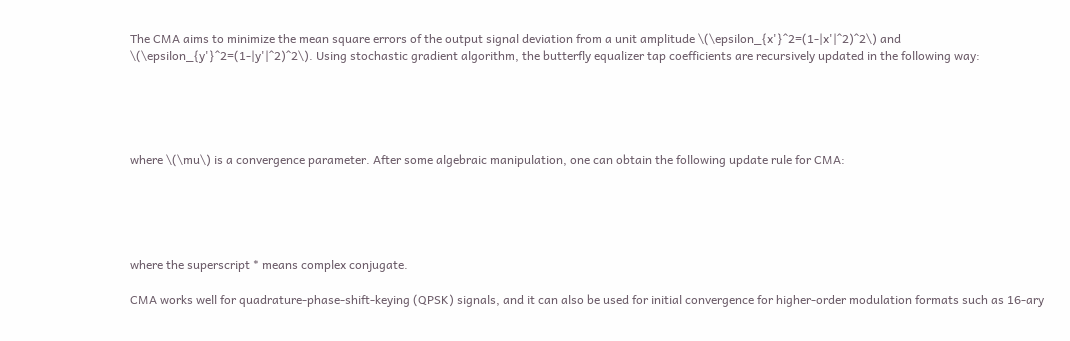The CMA aims to minimize the mean square errors of the output signal deviation from a unit amplitude \(\epsilon_{x'}^2=(1-|x'|^2)^2\) and \(\epsilon_{y'}^2=(1-|y'|^2)^2\). Using stochastic gradient algorithm, the butterfly equalizer tap coefficients are recursively updated in the following way:





where \(\mu\) is a convergence parameter. After some algebraic manipulation, one can obtain the following update rule for CMA:





where the superscript * means complex conjugate.

CMA works well for quadrature-phase-shift-keying (QPSK) signals, and it can also be used for initial convergence for higher-order modulation formats such as 16-ary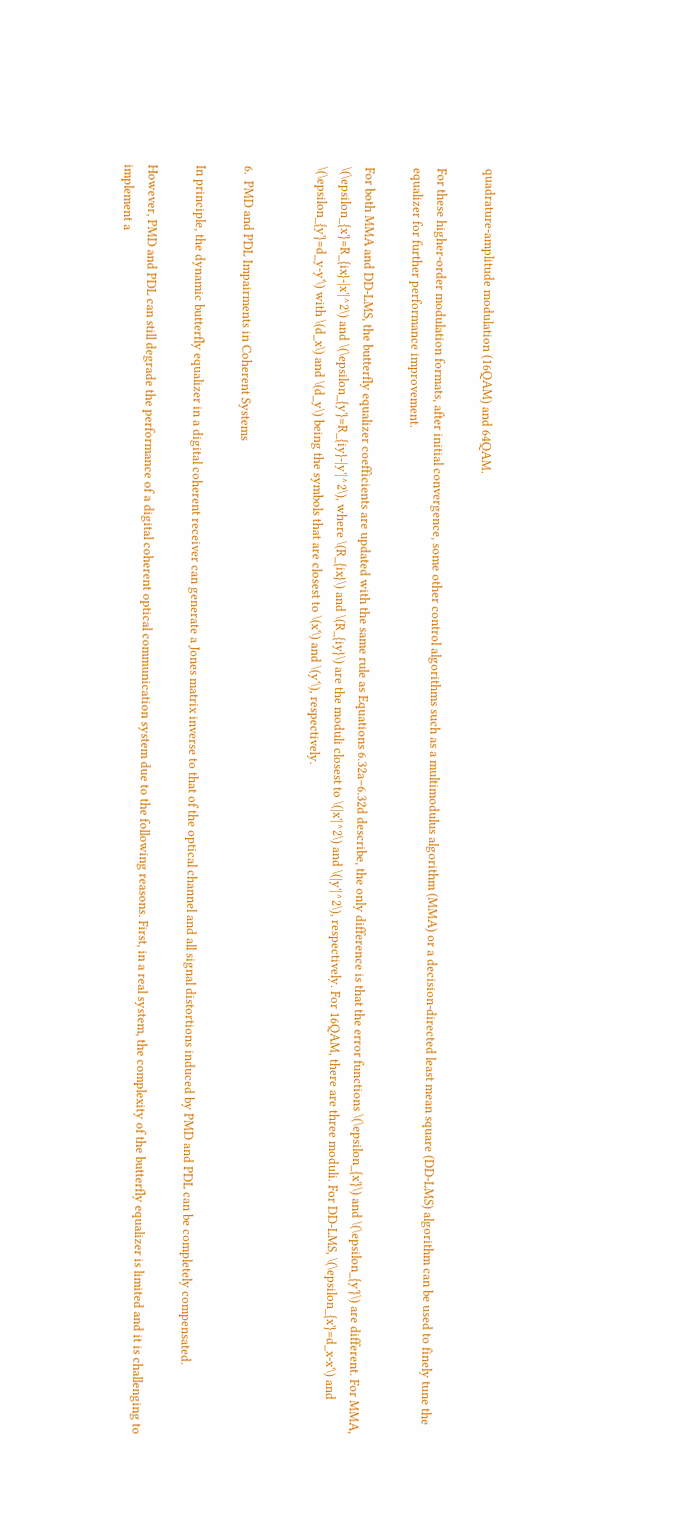quadrature-amplitude modulation (16QAM) and 64QAM.

For these higher-order modulation formats, after initial convergence, some other control algorithms such as a multimodulus algorithm (MMA) or a decision-directed least mean square (DD-LMS) algorithm can be used to finely tune the equalizer for further performance improvement.

For both MMA and DD-LMS, the butterfly equalizer coefficients are updated with the same rule as Equations 6.32a–6.32d describe, the only difference is that the error functions \(\epsilon_{x'}\) and \(\epsilon_{y'}\) are different. For MMA, \(\epsilon_{x'}=R_{ix}-|x'|^2\) and \(\epsilon_{y'}=R_{iy}-|y'|^2\), where \(R_{ix}\) and \(R_{iy}\) are the moduli closest to \(|x'|^2\) and \(|y'|^2\), respectively. For 16QAM, there are three moduli. For DD-LMS, \(\epsilon_{x'}=d_x-x'\) and \(\epsilon_{y'}=d_y-y'\) with \(d_x\) and \(d_y\) being the symbols that are closest to \(x'\) and \(y'\), respectively.


6.  PMD and PDL Impairments in Coherent Systems

In principle, the dynamic butterfly equalizer in a digital coherent receiver can generate a Jones matrix inverse to that of the optical channel and all signal distortions induced by PMD and PDL can be completely compensated.

However, PMD and PDL can still degrade the performance of a digital coherent optical communication system due to the following reasons. First, in a real system, the complexity of the butterfly equalizer is limited and it is challenging to implement a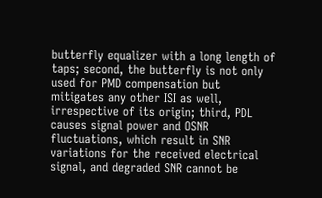butterfly equalizer with a long length of taps; second, the butterfly is not only used for PMD compensation but mitigates any other ISI as well, irrespective of its origin; third, PDL causes signal power and OSNR fluctuations, which result in SNR variations for the received electrical signal, and degraded SNR cannot be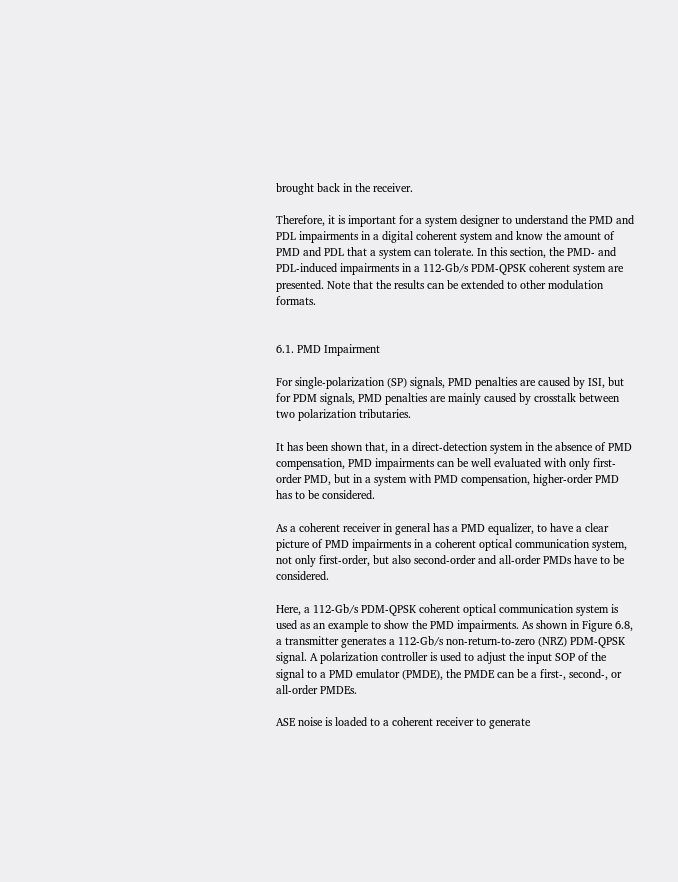brought back in the receiver.

Therefore, it is important for a system designer to understand the PMD and PDL impairments in a digital coherent system and know the amount of PMD and PDL that a system can tolerate. In this section, the PMD- and PDL-induced impairments in a 112-Gb/s PDM-QPSK coherent system are presented. Note that the results can be extended to other modulation formats.


6.1. PMD Impairment

For single-polarization (SP) signals, PMD penalties are caused by ISI, but for PDM signals, PMD penalties are mainly caused by crosstalk between two polarization tributaries.

It has been shown that, in a direct-detection system in the absence of PMD compensation, PMD impairments can be well evaluated with only first-order PMD, but in a system with PMD compensation, higher-order PMD has to be considered.

As a coherent receiver in general has a PMD equalizer, to have a clear picture of PMD impairments in a coherent optical communication system, not only first-order, but also second-order and all-order PMDs have to be considered.

Here, a 112-Gb/s PDM-QPSK coherent optical communication system is used as an example to show the PMD impairments. As shown in Figure 6.8, a transmitter generates a 112-Gb/s non-return-to-zero (NRZ) PDM-QPSK signal. A polarization controller is used to adjust the input SOP of the signal to a PMD emulator (PMDE), the PMDE can be a first-, second-, or all-order PMDEs.

ASE noise is loaded to a coherent receiver to generate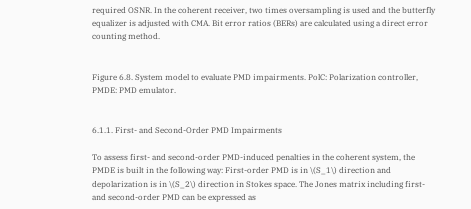required OSNR. In the coherent receiver, two times oversampling is used and the butterfly equalizer is adjusted with CMA. Bit error ratios (BERs) are calculated using a direct error counting method.


Figure 6.8. System model to evaluate PMD impairments. PolC: Polarization controller, PMDE: PMD emulator.


6.1.1. First- and Second-Order PMD Impairments

To assess first- and second-order PMD-induced penalties in the coherent system, the PMDE is built in the following way: First-order PMD is in \(S_1\) direction and depolarization is in \(S_2\) direction in Stokes space. The Jones matrix including first- and second-order PMD can be expressed as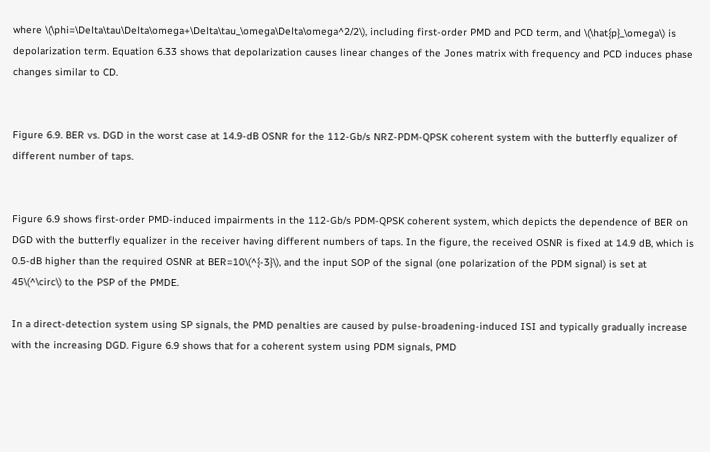where \(\phi=\Delta\tau\Delta\omega+\Delta\tau_\omega\Delta\omega^2/2\), including first-order PMD and PCD term, and \(\hat{p}_\omega\) is depolarization term. Equation 6.33 shows that depolarization causes linear changes of the Jones matrix with frequency and PCD induces phase changes similar to CD.


Figure 6.9. BER vs. DGD in the worst case at 14.9-dB OSNR for the 112-Gb/s NRZ-PDM-QPSK coherent system with the butterfly equalizer of different number of taps.


Figure 6.9 shows first-order PMD-induced impairments in the 112-Gb/s PDM-QPSK coherent system, which depicts the dependence of BER on DGD with the butterfly equalizer in the receiver having different numbers of taps. In the figure, the received OSNR is fixed at 14.9 dB, which is 0.5-dB higher than the required OSNR at BER=10\(^{-3}\), and the input SOP of the signal (one polarization of the PDM signal) is set at 45\(^\circ\) to the PSP of the PMDE.

In a direct-detection system using SP signals, the PMD penalties are caused by pulse-broadening-induced ISI and typically gradually increase with the increasing DGD. Figure 6.9 shows that for a coherent system using PDM signals, PMD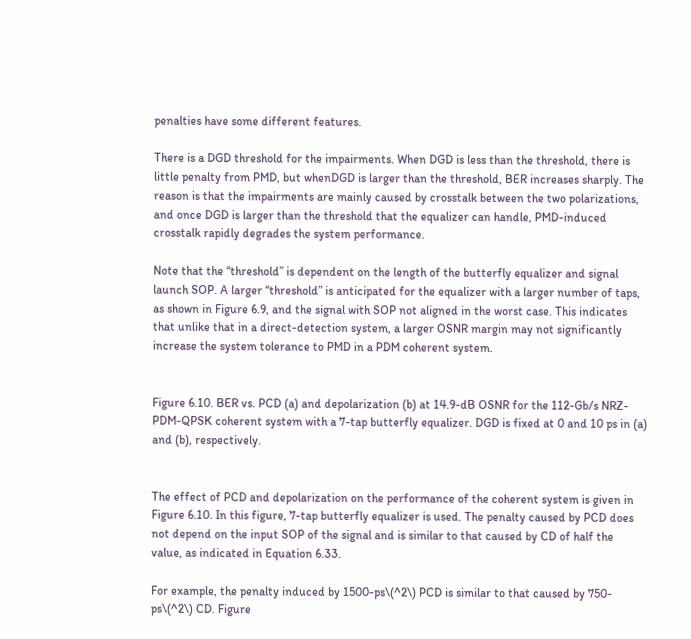penalties have some different features.

There is a DGD threshold for the impairments. When DGD is less than the threshold, there is little penalty from PMD, but whenDGD is larger than the threshold, BER increases sharply. The reason is that the impairments are mainly caused by crosstalk between the two polarizations, and once DGD is larger than the threshold that the equalizer can handle, PMD-induced crosstalk rapidly degrades the system performance.

Note that the “threshold” is dependent on the length of the butterfly equalizer and signal launch SOP. A larger “threshold” is anticipated for the equalizer with a larger number of taps, as shown in Figure 6.9, and the signal with SOP not aligned in the worst case. This indicates that unlike that in a direct-detection system, a larger OSNR margin may not significantly increase the system tolerance to PMD in a PDM coherent system.


Figure 6.10. BER vs. PCD (a) and depolarization (b) at 14.9-dB OSNR for the 112-Gb/s NRZ-PDM-QPSK coherent system with a 7-tap butterfly equalizer. DGD is fixed at 0 and 10 ps in (a) and (b), respectively.


The effect of PCD and depolarization on the performance of the coherent system is given in Figure 6.10. In this figure, 7-tap butterfly equalizer is used. The penalty caused by PCD does not depend on the input SOP of the signal and is similar to that caused by CD of half the value, as indicated in Equation 6.33.

For example, the penalty induced by 1500-ps\(^2\) PCD is similar to that caused by 750-ps\(^2\) CD. Figure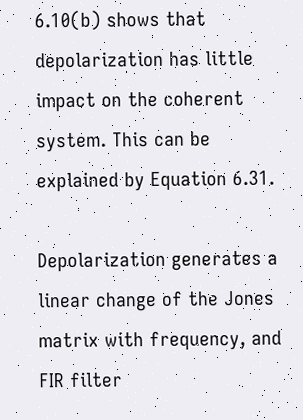6.10(b) shows that depolarization has little impact on the coherent system. This can be explained by Equation 6.31.

Depolarization generates a linear change of the Jones matrix with frequency, and FIR filter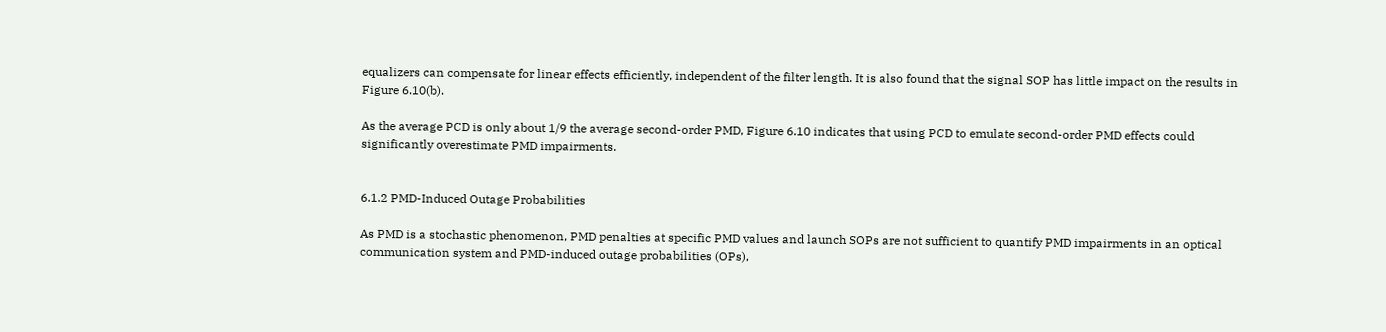equalizers can compensate for linear effects efficiently, independent of the filter length. It is also found that the signal SOP has little impact on the results in Figure 6.10(b).

As the average PCD is only about 1/9 the average second-order PMD, Figure 6.10 indicates that using PCD to emulate second-order PMD effects could significantly overestimate PMD impairments.


6.1.2 PMD-Induced Outage Probabilities

As PMD is a stochastic phenomenon, PMD penalties at specific PMD values and launch SOPs are not sufficient to quantify PMD impairments in an optical communication system and PMD-induced outage probabilities (OPs),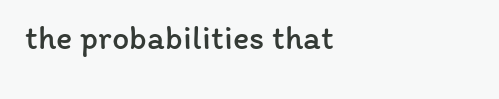the probabilities that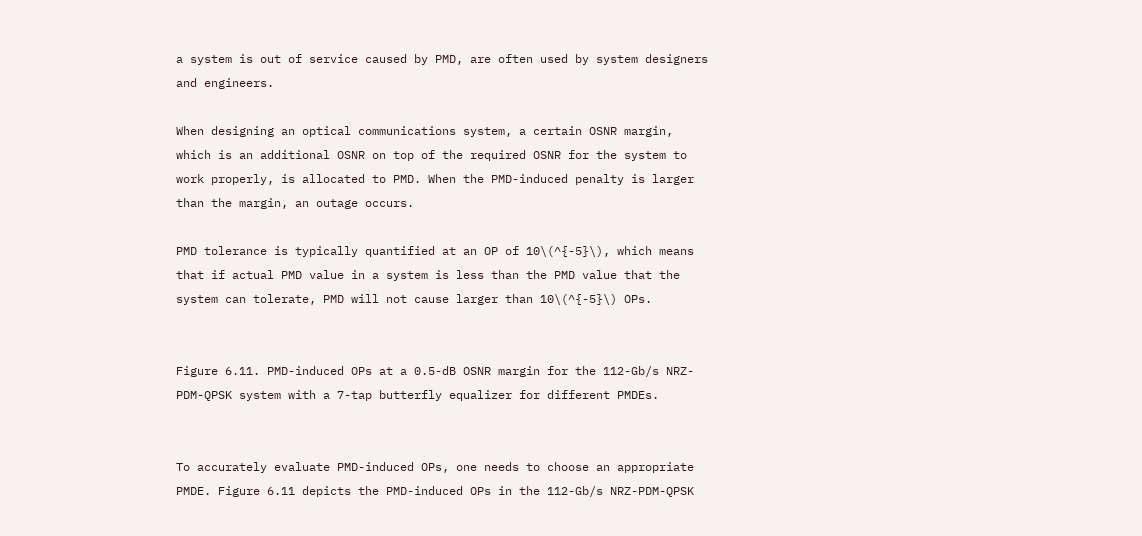a system is out of service caused by PMD, are often used by system designers and engineers.

When designing an optical communications system, a certain OSNR margin, which is an additional OSNR on top of the required OSNR for the system to work properly, is allocated to PMD. When the PMD-induced penalty is larger than the margin, an outage occurs.

PMD tolerance is typically quantified at an OP of 10\(^{-5}\), which means that if actual PMD value in a system is less than the PMD value that the system can tolerate, PMD will not cause larger than 10\(^{-5}\) OPs.


Figure 6.11. PMD-induced OPs at a 0.5-dB OSNR margin for the 112-Gb/s NRZ-PDM-QPSK system with a 7-tap butterfly equalizer for different PMDEs.


To accurately evaluate PMD-induced OPs, one needs to choose an appropriate PMDE. Figure 6.11 depicts the PMD-induced OPs in the 112-Gb/s NRZ-PDM-QPSK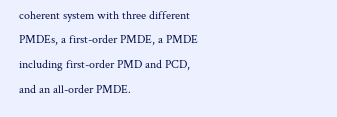coherent system with three different PMDEs, a first-order PMDE, a PMDE including first-order PMD and PCD, and an all-order PMDE.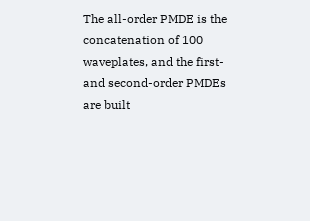The all-order PMDE is the concatenation of 100 waveplates, and the first- and second-order PMDEs are built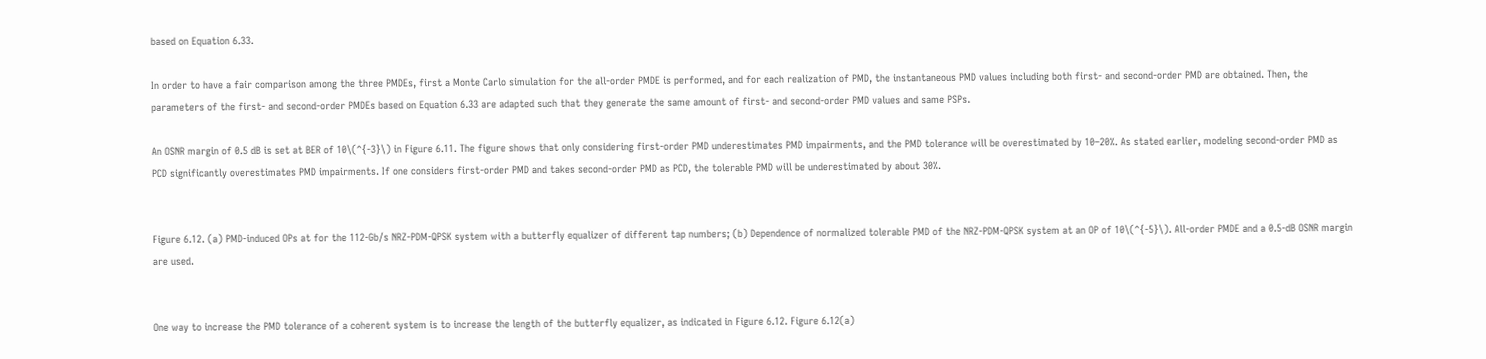based on Equation 6.33.

In order to have a fair comparison among the three PMDEs, first a Monte Carlo simulation for the all-order PMDE is performed, and for each realization of PMD, the instantaneous PMD values including both first- and second-order PMD are obtained. Then, the parameters of the first- and second-order PMDEs based on Equation 6.33 are adapted such that they generate the same amount of first- and second-order PMD values and same PSPs.

An OSNR margin of 0.5 dB is set at BER of 10\(^{-3}\) in Figure 6.11. The figure shows that only considering first-order PMD underestimates PMD impairments, and the PMD tolerance will be overestimated by 10–20%. As stated earlier, modeling second-order PMD as PCD significantly overestimates PMD impairments. If one considers first-order PMD and takes second-order PMD as PCD, the tolerable PMD will be underestimated by about 30%.


Figure 6.12. (a) PMD-induced OPs at for the 112-Gb/s NRZ-PDM-QPSK system with a butterfly equalizer of different tap numbers; (b) Dependence of normalized tolerable PMD of the NRZ-PDM-QPSK system at an OP of 10\(^{-5}\). All-order PMDE and a 0.5-dB OSNR margin are used.


One way to increase the PMD tolerance of a coherent system is to increase the length of the butterfly equalizer, as indicated in Figure 6.12. Figure 6.12(a)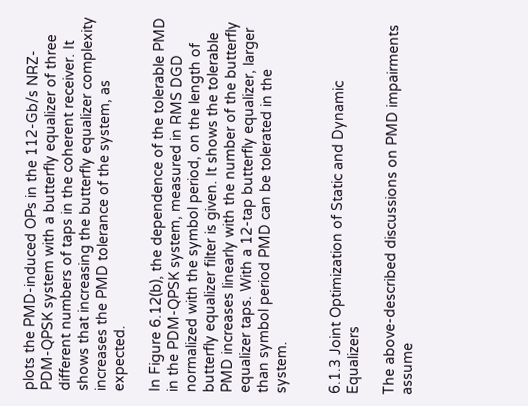plots the PMD-induced OPs in the 112-Gb/s NRZ-PDM-QPSK system with a butterfly equalizer of three different numbers of taps in the coherent receiver. It shows that increasing the butterfly equalizer complexity increases the PMD tolerance of the system, as expected.

In Figure 6.12(b), the dependence of the tolerable PMD in the PDM-QPSK system, measured in RMS DGD normalized with the symbol period, on the length of butterfly equalizer filter is given. It shows the tolerable PMD increases linearly with the number of the butterfly equalizer taps. With a 12-tap butterfly equalizer, larger than symbol period PMD can be tolerated in the system.


6.1.3 Joint Optimization of Static and Dynamic Equalizers

The above-described discussions on PMD impairments assume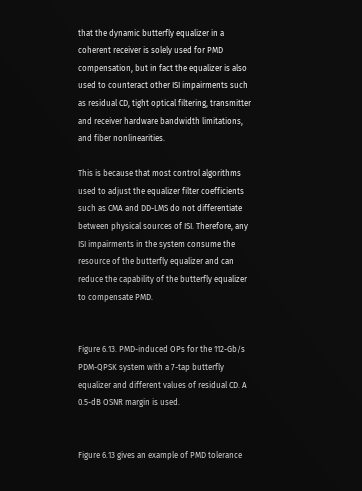that the dynamic butterfly equalizer in a coherent receiver is solely used for PMD compensation, but in fact the equalizer is also used to counteract other ISI impairments such as residual CD, tight optical filtering, transmitter and receiver hardware bandwidth limitations, and fiber nonlinearities.

This is because that most control algorithms used to adjust the equalizer filter coefficients such as CMA and DD-LMS do not differentiate between physical sources of ISI. Therefore, any ISI impairments in the system consume the resource of the butterfly equalizer and can reduce the capability of the butterfly equalizer to compensate PMD.


Figure 6.13. PMD-induced OPs for the 112-Gb/s PDM-QPSK system with a 7-tap butterfly equalizer and different values of residual CD. A 0.5-dB OSNR margin is used.


Figure 6.13 gives an example of PMD tolerance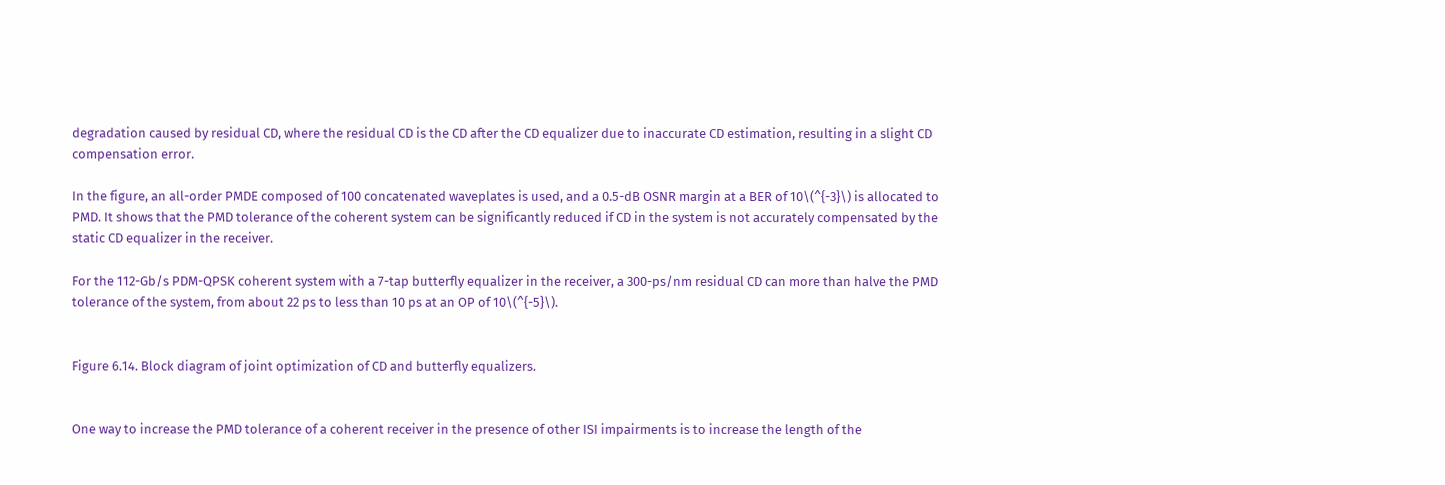degradation caused by residual CD, where the residual CD is the CD after the CD equalizer due to inaccurate CD estimation, resulting in a slight CD compensation error.

In the figure, an all-order PMDE composed of 100 concatenated waveplates is used, and a 0.5-dB OSNR margin at a BER of 10\(^{-3}\) is allocated to PMD. It shows that the PMD tolerance of the coherent system can be significantly reduced if CD in the system is not accurately compensated by the static CD equalizer in the receiver.

For the 112-Gb/s PDM-QPSK coherent system with a 7-tap butterfly equalizer in the receiver, a 300-ps/nm residual CD can more than halve the PMD tolerance of the system, from about 22 ps to less than 10 ps at an OP of 10\(^{-5}\).


Figure 6.14. Block diagram of joint optimization of CD and butterfly equalizers.


One way to increase the PMD tolerance of a coherent receiver in the presence of other ISI impairments is to increase the length of the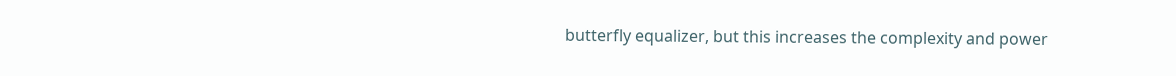butterfly equalizer, but this increases the complexity and power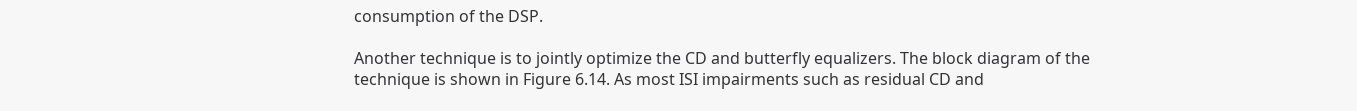consumption of the DSP.

Another technique is to jointly optimize the CD and butterfly equalizers. The block diagram of the technique is shown in Figure 6.14. As most ISI impairments such as residual CD and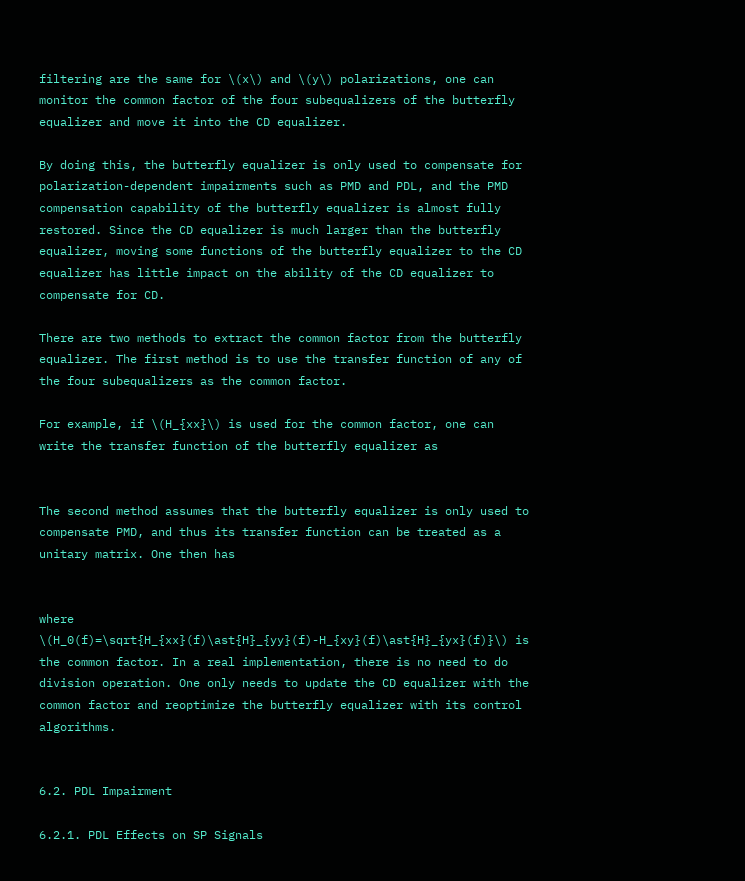filtering are the same for \(x\) and \(y\) polarizations, one can monitor the common factor of the four subequalizers of the butterfly equalizer and move it into the CD equalizer.

By doing this, the butterfly equalizer is only used to compensate for polarization-dependent impairments such as PMD and PDL, and the PMD compensation capability of the butterfly equalizer is almost fully restored. Since the CD equalizer is much larger than the butterfly equalizer, moving some functions of the butterfly equalizer to the CD equalizer has little impact on the ability of the CD equalizer to compensate for CD.

There are two methods to extract the common factor from the butterfly equalizer. The first method is to use the transfer function of any of the four subequalizers as the common factor.

For example, if \(H_{xx}\) is used for the common factor, one can write the transfer function of the butterfly equalizer as


The second method assumes that the butterfly equalizer is only used to compensate PMD, and thus its transfer function can be treated as a unitary matrix. One then has


where \(H_0(f)=\sqrt{H_{xx}(f)\ast{H}_{yy}(f)-H_{xy}(f)\ast{H}_{yx}(f)}\) is the common factor. In a real implementation, there is no need to do division operation. One only needs to update the CD equalizer with the common factor and reoptimize the butterfly equalizer with its control algorithms.


6.2. PDL Impairment

6.2.1. PDL Effects on SP Signals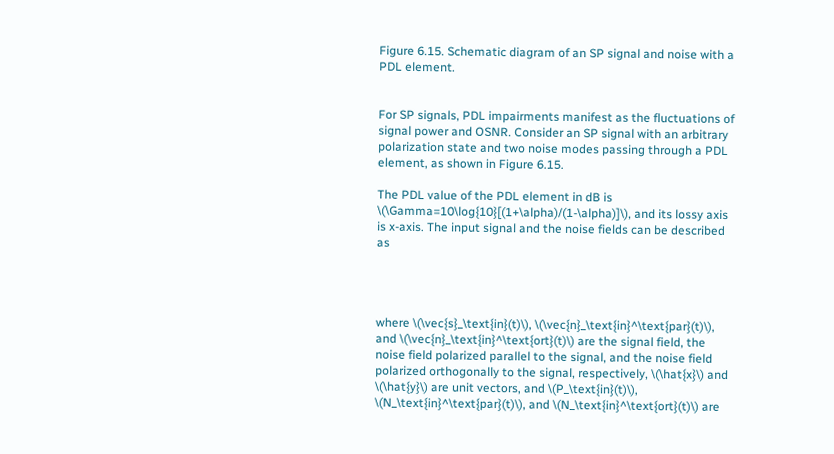Figure 6.15. Schematic diagram of an SP signal and noise with a PDL element.


For SP signals, PDL impairments manifest as the fluctuations of signal power and OSNR. Consider an SP signal with an arbitrary polarization state and two noise modes passing through a PDL element, as shown in Figure 6.15.

The PDL value of the PDL element in dB is \(\Gamma=10\log{10}[(1+\alpha)/(1-\alpha)]\), and its lossy axis is x-axis. The input signal and the noise fields can be described as




where \(\vec{s}_\text{in}(t)\), \(\vec{n}_\text{in}^\text{par}(t)\), and \(\vec{n}_\text{in}^\text{ort}(t)\) are the signal field, the noise field polarized parallel to the signal, and the noise field polarized orthogonally to the signal, respectively, \(\hat{x}\) and \(\hat{y}\) are unit vectors, and \(P_\text{in}(t)\), \(N_\text{in}^\text{par}(t)\), and \(N_\text{in}^\text{ort}(t)\) are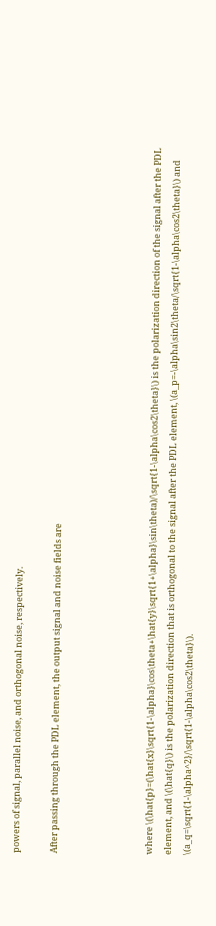powers of signal, parallel noise, and orthogonal noise, respectively.

After passing through the PDL element, the output signal and noise fields are




where \(\hat{p}=(\hat{x}\sqrt{1-\alpha}\cos\theta+\hat{y}\sqrt{1+\alpha}\sin\theta)/\sqrt{1-\alpha\cos2\theta}\) is the polarization direction of the signal after the PDL element, and \(\hat{q}\) is the polarization direction that is orthogonal to the signal after the PDL element, \(a_p=-\alpha\sin2\theta/\sqrt{1-\alpha\cos2\theta}\) and \(a_q=\sqrt{1-\alpha^2}/\sqrt{1-\alpha\cos2\theta}\).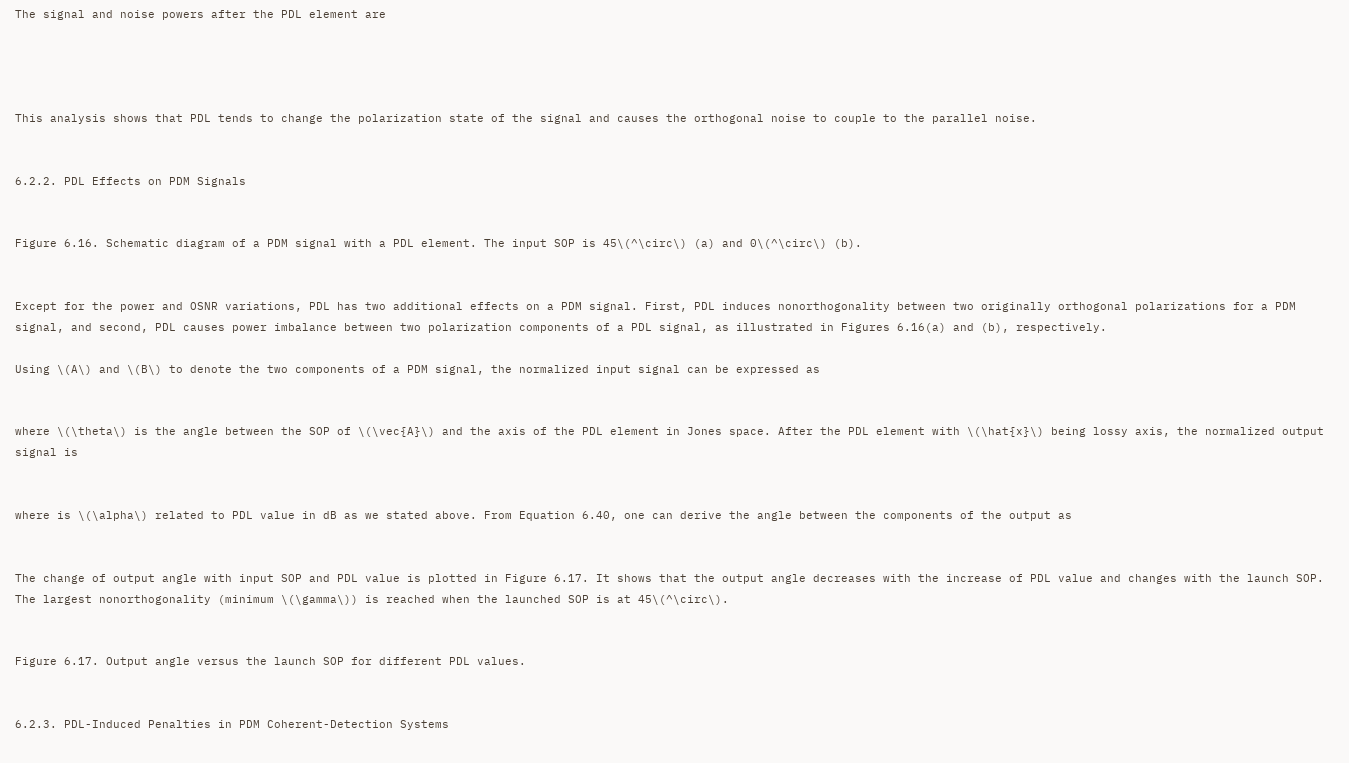The signal and noise powers after the PDL element are




This analysis shows that PDL tends to change the polarization state of the signal and causes the orthogonal noise to couple to the parallel noise.


6.2.2. PDL Effects on PDM Signals


Figure 6.16. Schematic diagram of a PDM signal with a PDL element. The input SOP is 45\(^\circ\) (a) and 0\(^\circ\) (b).


Except for the power and OSNR variations, PDL has two additional effects on a PDM signal. First, PDL induces nonorthogonality between two originally orthogonal polarizations for a PDM signal, and second, PDL causes power imbalance between two polarization components of a PDL signal, as illustrated in Figures 6.16(a) and (b), respectively.

Using \(A\) and \(B\) to denote the two components of a PDM signal, the normalized input signal can be expressed as


where \(\theta\) is the angle between the SOP of \(\vec{A}\) and the axis of the PDL element in Jones space. After the PDL element with \(\hat{x}\) being lossy axis, the normalized output signal is


where is \(\alpha\) related to PDL value in dB as we stated above. From Equation 6.40, one can derive the angle between the components of the output as


The change of output angle with input SOP and PDL value is plotted in Figure 6.17. It shows that the output angle decreases with the increase of PDL value and changes with the launch SOP. The largest nonorthogonality (minimum \(\gamma\)) is reached when the launched SOP is at 45\(^\circ\).


Figure 6.17. Output angle versus the launch SOP for different PDL values.


6.2.3. PDL-Induced Penalties in PDM Coherent-Detection Systems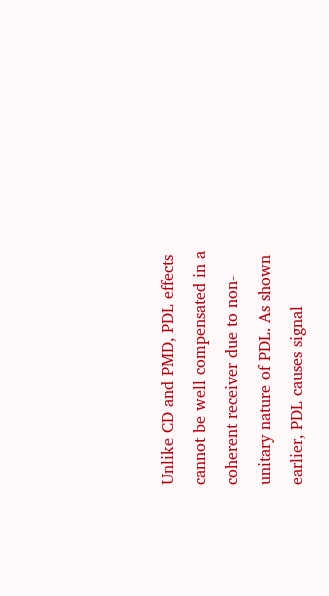Unlike CD and PMD, PDL effects cannot be well compensated in a coherent receiver due to non-unitary nature of PDL. As shown earlier, PDL causes signal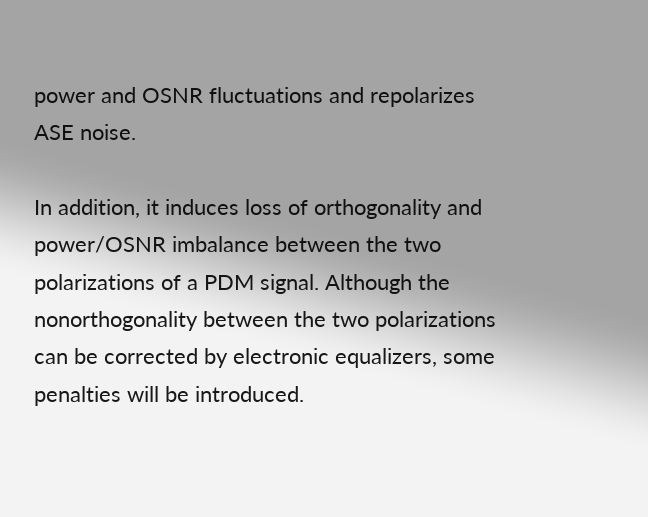power and OSNR fluctuations and repolarizes ASE noise.

In addition, it induces loss of orthogonality and power/OSNR imbalance between the two polarizations of a PDM signal. Although the nonorthogonality between the two polarizations can be corrected by electronic equalizers, some penalties will be introduced.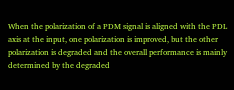When the polarization of a PDM signal is aligned with the PDL axis at the input, one polarization is improved, but the other polarization is degraded and the overall performance is mainly determined by the degraded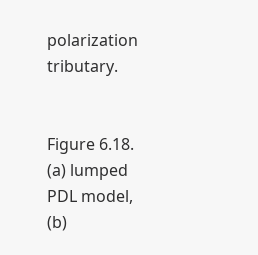polarization tributary.


Figure 6.18. (a) lumped PDL model, (b)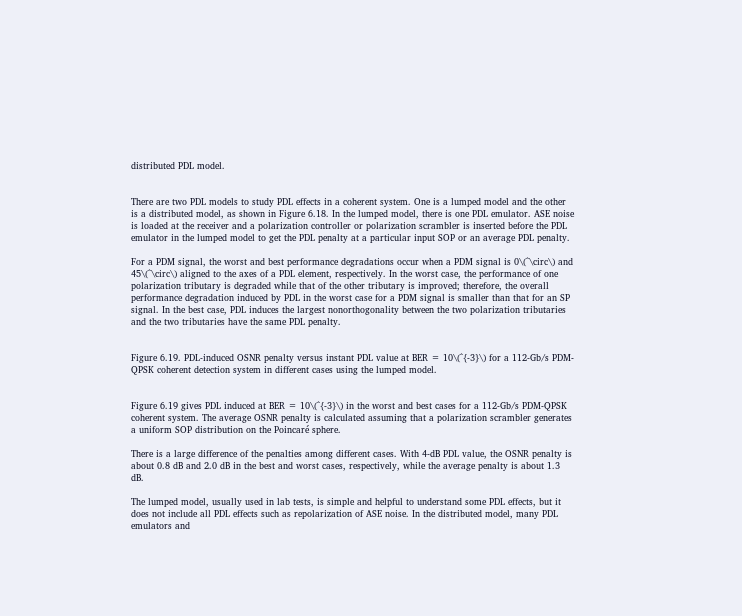distributed PDL model.


There are two PDL models to study PDL effects in a coherent system. One is a lumped model and the other is a distributed model, as shown in Figure 6.18. In the lumped model, there is one PDL emulator. ASE noise is loaded at the receiver and a polarization controller or polarization scrambler is inserted before the PDL emulator in the lumped model to get the PDL penalty at a particular input SOP or an average PDL penalty.

For a PDM signal, the worst and best performance degradations occur when a PDM signal is 0\(^\circ\) and 45\(^\circ\) aligned to the axes of a PDL element, respectively. In the worst case, the performance of one polarization tributary is degraded while that of the other tributary is improved; therefore, the overall performance degradation induced by PDL in the worst case for a PDM signal is smaller than that for an SP signal. In the best case, PDL induces the largest nonorthogonality between the two polarization tributaries and the two tributaries have the same PDL penalty.


Figure 6.19. PDL-induced OSNR penalty versus instant PDL value at BER = 10\(^{-3}\) for a 112-Gb/s PDM-QPSK coherent detection system in different cases using the lumped model.


Figure 6.19 gives PDL induced at BER = 10\(^{-3}\) in the worst and best cases for a 112-Gb/s PDM-QPSK coherent system. The average OSNR penalty is calculated assuming that a polarization scrambler generates a uniform SOP distribution on the Poincaré sphere.

There is a large difference of the penalties among different cases. With 4-dB PDL value, the OSNR penalty is about 0.8 dB and 2.0 dB in the best and worst cases, respectively, while the average penalty is about 1.3 dB.

The lumped model, usually used in lab tests, is simple and helpful to understand some PDL effects, but it does not include all PDL effects such as repolarization of ASE noise. In the distributed model, many PDL emulators and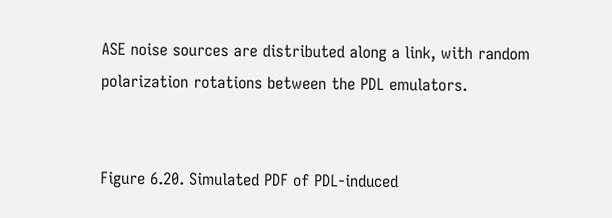ASE noise sources are distributed along a link, with random polarization rotations between the PDL emulators.


Figure 6.20. Simulated PDF of PDL-induced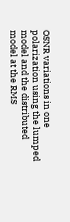OSNR variations in one polarization using the lumped model and the distributed model at the RMS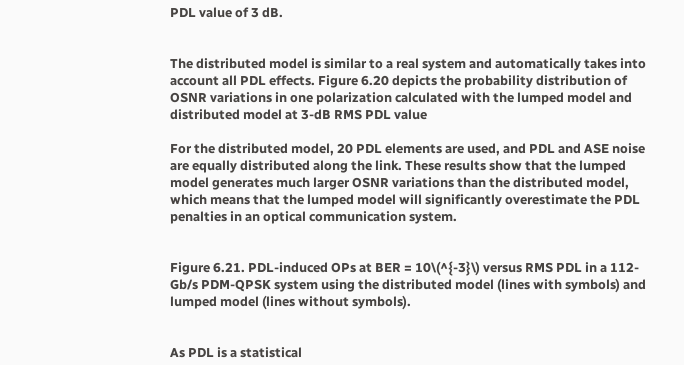PDL value of 3 dB.


The distributed model is similar to a real system and automatically takes into account all PDL effects. Figure 6.20 depicts the probability distribution of OSNR variations in one polarization calculated with the lumped model and distributed model at 3-dB RMS PDL value

For the distributed model, 20 PDL elements are used, and PDL and ASE noise are equally distributed along the link. These results show that the lumped model generates much larger OSNR variations than the distributed model, which means that the lumped model will significantly overestimate the PDL penalties in an optical communication system.


Figure 6.21. PDL-induced OPs at BER = 10\(^{-3}\) versus RMS PDL in a 112-Gb/s PDM-QPSK system using the distributed model (lines with symbols) and lumped model (lines without symbols).


As PDL is a statistical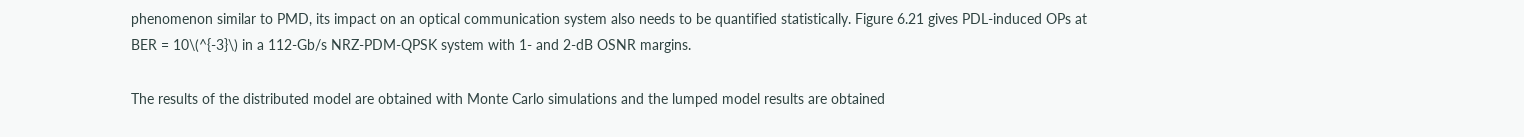phenomenon similar to PMD, its impact on an optical communication system also needs to be quantified statistically. Figure 6.21 gives PDL-induced OPs at BER = 10\(^{-3}\) in a 112-Gb/s NRZ-PDM-QPSK system with 1- and 2-dB OSNR margins.

The results of the distributed model are obtained with Monte Carlo simulations and the lumped model results are obtained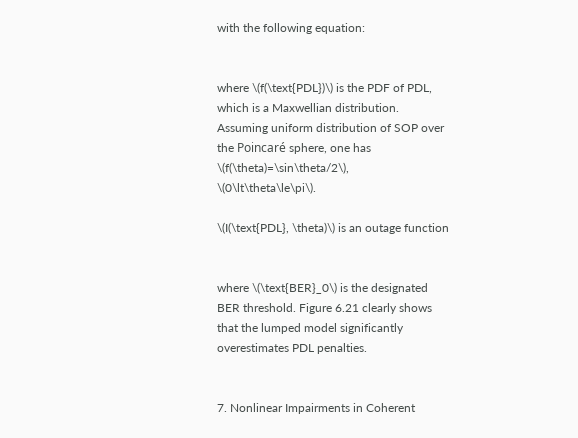with the following equation:


where \(f(\text{PDL})\) is the PDF of PDL, which is a Maxwellian distribution. Assuming uniform distribution of SOP over the Poincaré sphere, one has \(f(\theta)=\sin\theta/2\), \(0\lt\theta\le\pi\).

\(I(\text{PDL}, \theta)\) is an outage function


where \(\text{BER}_0\) is the designated BER threshold. Figure 6.21 clearly shows that the lumped model significantly overestimates PDL penalties.


7. Nonlinear Impairments in Coherent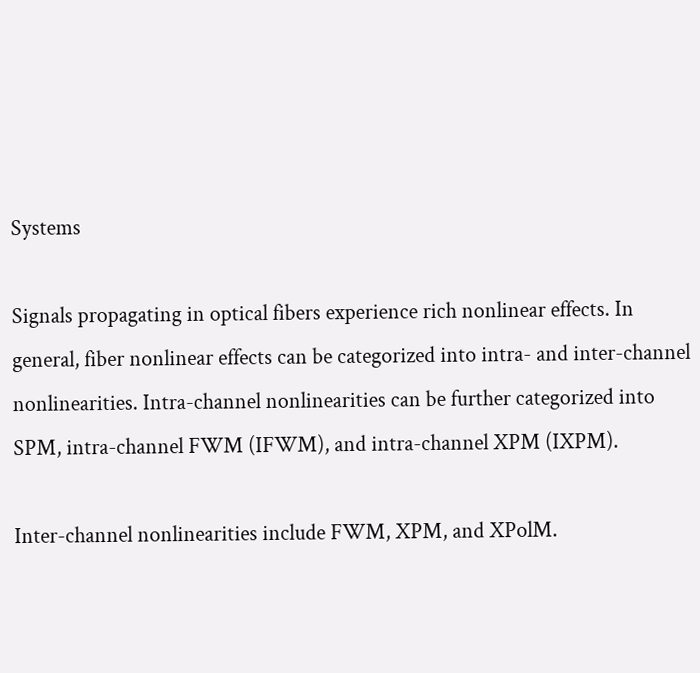Systems

Signals propagating in optical fibers experience rich nonlinear effects. In general, fiber nonlinear effects can be categorized into intra- and inter-channel nonlinearities. Intra-channel nonlinearities can be further categorized into SPM, intra-channel FWM (IFWM), and intra-channel XPM (IXPM).

Inter-channel nonlinearities include FWM, XPM, and XPolM.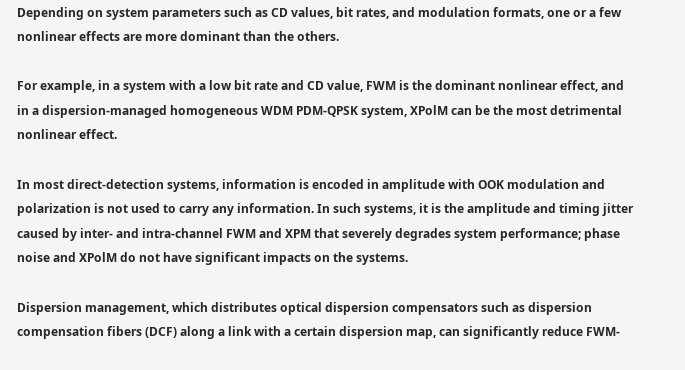Depending on system parameters such as CD values, bit rates, and modulation formats, one or a few nonlinear effects are more dominant than the others.

For example, in a system with a low bit rate and CD value, FWM is the dominant nonlinear effect, and in a dispersion-managed homogeneous WDM PDM-QPSK system, XPolM can be the most detrimental nonlinear effect.

In most direct-detection systems, information is encoded in amplitude with OOK modulation and polarization is not used to carry any information. In such systems, it is the amplitude and timing jitter caused by inter- and intra-channel FWM and XPM that severely degrades system performance; phase noise and XPolM do not have significant impacts on the systems.

Dispersion management, which distributes optical dispersion compensators such as dispersion compensation fibers (DCF) along a link with a certain dispersion map, can significantly reduce FWM-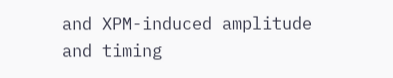and XPM-induced amplitude and timing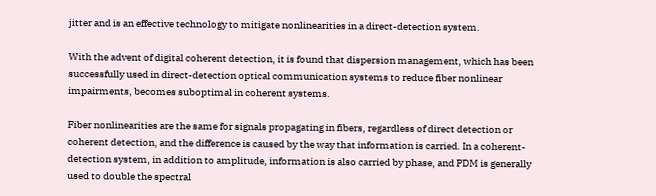jitter and is an effective technology to mitigate nonlinearities in a direct-detection system.

With the advent of digital coherent detection, it is found that dispersion management, which has been successfully used in direct-detection optical communication systems to reduce fiber nonlinear impairments, becomes suboptimal in coherent systems.

Fiber nonlinearities are the same for signals propagating in fibers, regardless of direct detection or coherent detection, and the difference is caused by the way that information is carried. In a coherent-detection system, in addition to amplitude, information is also carried by phase, and PDM is generally used to double the spectral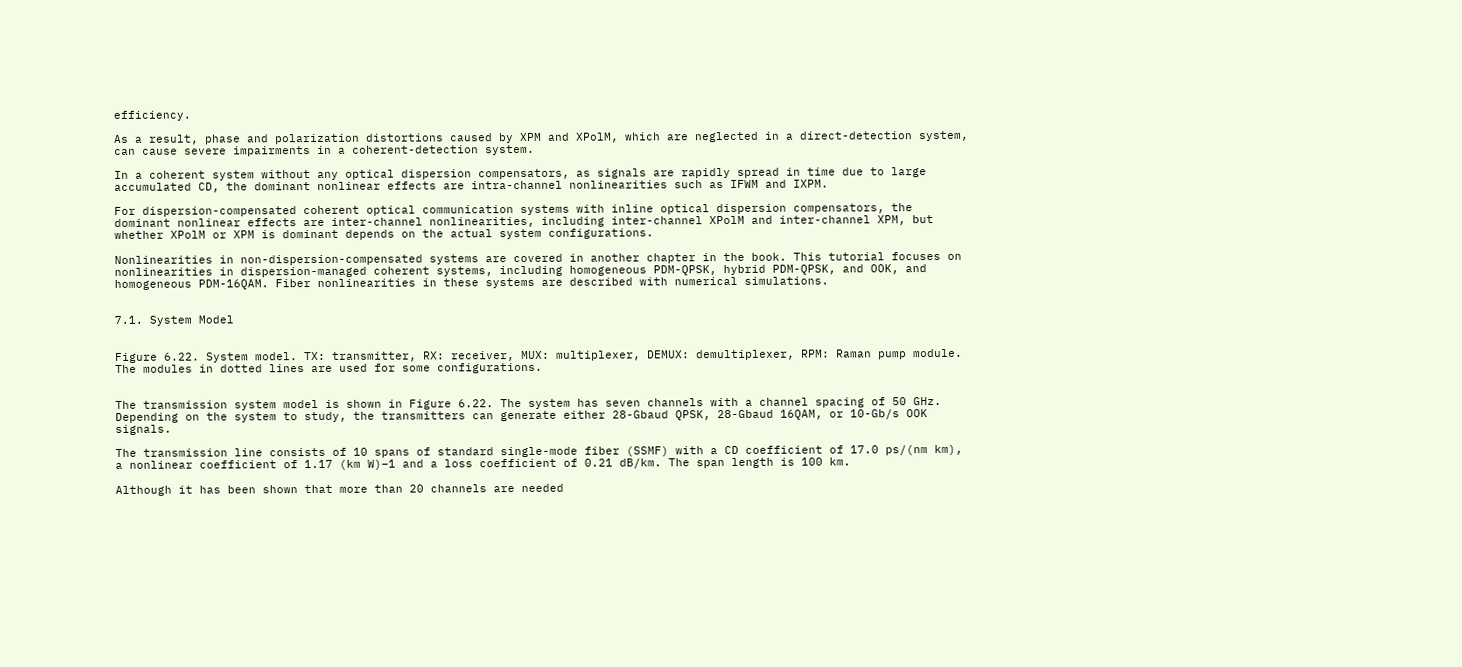efficiency.

As a result, phase and polarization distortions caused by XPM and XPolM, which are neglected in a direct-detection system, can cause severe impairments in a coherent-detection system.

In a coherent system without any optical dispersion compensators, as signals are rapidly spread in time due to large accumulated CD, the dominant nonlinear effects are intra-channel nonlinearities such as IFWM and IXPM.

For dispersion-compensated coherent optical communication systems with inline optical dispersion compensators, the dominant nonlinear effects are inter-channel nonlinearities, including inter-channel XPolM and inter-channel XPM, but whether XPolM or XPM is dominant depends on the actual system configurations.

Nonlinearities in non-dispersion-compensated systems are covered in another chapter in the book. This tutorial focuses on nonlinearities in dispersion-managed coherent systems, including homogeneous PDM-QPSK, hybrid PDM-QPSK, and OOK, and homogeneous PDM-16QAM. Fiber nonlinearities in these systems are described with numerical simulations.


7.1. System Model


Figure 6.22. System model. TX: transmitter, RX: receiver, MUX: multiplexer, DEMUX: demultiplexer, RPM: Raman pump module. The modules in dotted lines are used for some configurations.


The transmission system model is shown in Figure 6.22. The system has seven channels with a channel spacing of 50 GHz. Depending on the system to study, the transmitters can generate either 28-Gbaud QPSK, 28-Gbaud 16QAM, or 10-Gb/s OOK signals.

The transmission line consists of 10 spans of standard single-mode fiber (SSMF) with a CD coefficient of 17.0 ps/(nm km), a nonlinear coefficient of 1.17 (km W)−1 and a loss coefficient of 0.21 dB/km. The span length is 100 km.

Although it has been shown that more than 20 channels are needed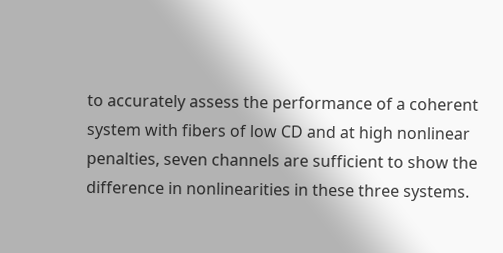to accurately assess the performance of a coherent system with fibers of low CD and at high nonlinear penalties, seven channels are sufficient to show the difference in nonlinearities in these three systems.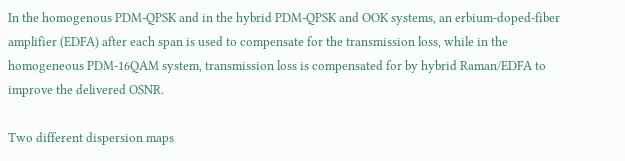In the homogenous PDM-QPSK and in the hybrid PDM-QPSK and OOK systems, an erbium-doped-fiber amplifier (EDFA) after each span is used to compensate for the transmission loss, while in the homogeneous PDM-16QAM system, transmission loss is compensated for by hybrid Raman/EDFA to improve the delivered OSNR.

Two different dispersion maps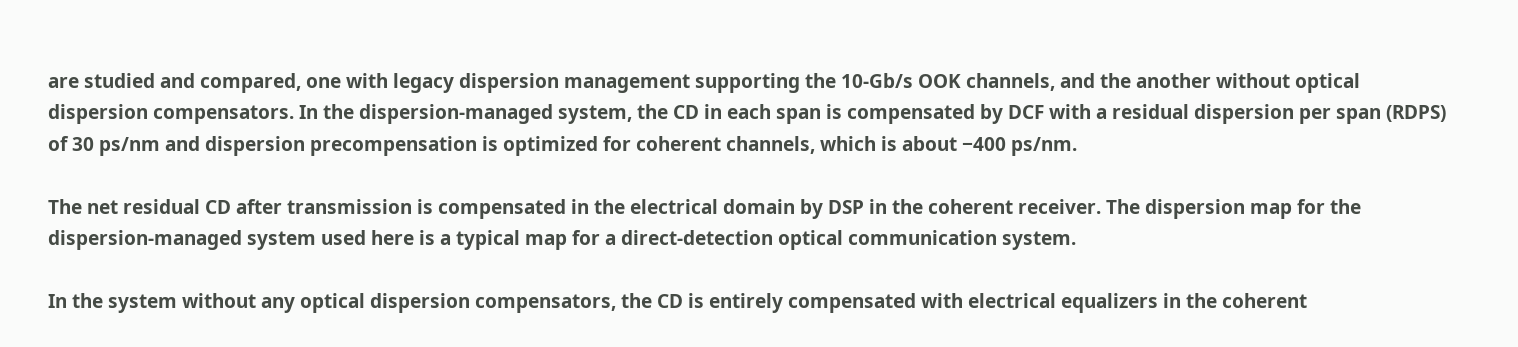are studied and compared, one with legacy dispersion management supporting the 10-Gb/s OOK channels, and the another without optical dispersion compensators. In the dispersion-managed system, the CD in each span is compensated by DCF with a residual dispersion per span (RDPS) of 30 ps/nm and dispersion precompensation is optimized for coherent channels, which is about −400 ps/nm.

The net residual CD after transmission is compensated in the electrical domain by DSP in the coherent receiver. The dispersion map for the dispersion-managed system used here is a typical map for a direct-detection optical communication system.

In the system without any optical dispersion compensators, the CD is entirely compensated with electrical equalizers in the coherent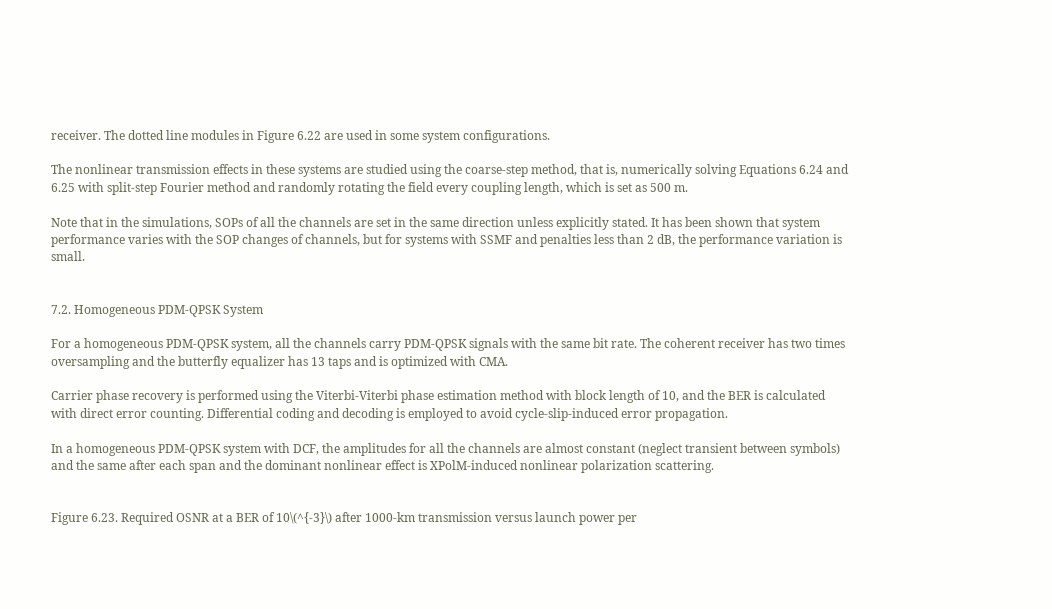receiver. The dotted line modules in Figure 6.22 are used in some system configurations.

The nonlinear transmission effects in these systems are studied using the coarse-step method, that is, numerically solving Equations 6.24 and 6.25 with split-step Fourier method and randomly rotating the field every coupling length, which is set as 500 m.

Note that in the simulations, SOPs of all the channels are set in the same direction unless explicitly stated. It has been shown that system performance varies with the SOP changes of channels, but for systems with SSMF and penalties less than 2 dB, the performance variation is small.


7.2. Homogeneous PDM-QPSK System

For a homogeneous PDM-QPSK system, all the channels carry PDM-QPSK signals with the same bit rate. The coherent receiver has two times oversampling and the butterfly equalizer has 13 taps and is optimized with CMA.

Carrier phase recovery is performed using the Viterbi-Viterbi phase estimation method with block length of 10, and the BER is calculated with direct error counting. Differential coding and decoding is employed to avoid cycle-slip-induced error propagation.

In a homogeneous PDM-QPSK system with DCF, the amplitudes for all the channels are almost constant (neglect transient between symbols) and the same after each span and the dominant nonlinear effect is XPolM-induced nonlinear polarization scattering.


Figure 6.23. Required OSNR at a BER of 10\(^{-3}\) after 1000-km transmission versus launch power per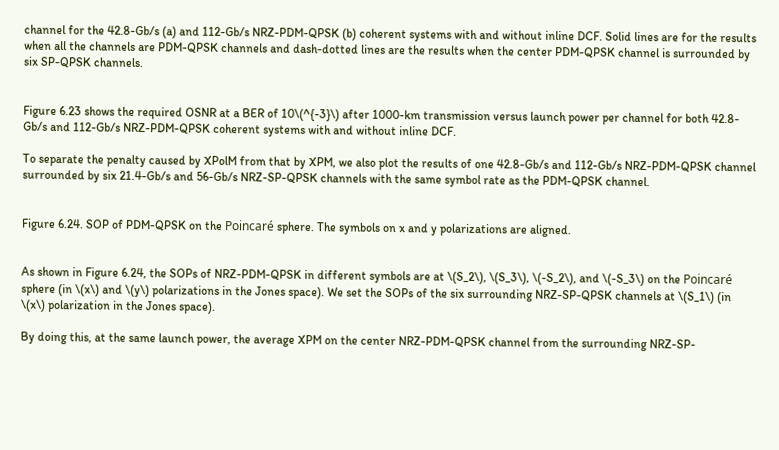channel for the 42.8-Gb/s (a) and 112-Gb/s NRZ-PDM-QPSK (b) coherent systems with and without inline DCF. Solid lines are for the results when all the channels are PDM-QPSK channels and dash-dotted lines are the results when the center PDM-QPSK channel is surrounded by six SP-QPSK channels.


Figure 6.23 shows the required OSNR at a BER of 10\(^{-3}\) after 1000-km transmission versus launch power per channel for both 42.8-Gb/s and 112-Gb/s NRZ-PDM-QPSK coherent systems with and without inline DCF.

To separate the penalty caused by XPolM from that by XPM, we also plot the results of one 42.8-Gb/s and 112-Gb/s NRZ-PDM-QPSK channel surrounded by six 21.4-Gb/s and 56-Gb/s NRZ-SP-QPSK channels with the same symbol rate as the PDM-QPSK channel.


Figure 6.24. SOP of PDM-QPSK on the Poincaré sphere. The symbols on x and y polarizations are aligned.


As shown in Figure 6.24, the SOPs of NRZ-PDM-QPSK in different symbols are at \(S_2\), \(S_3\), \(-S_2\), and \(-S_3\) on the Poincaré sphere (in \(x\) and \(y\) polarizations in the Jones space). We set the SOPs of the six surrounding NRZ-SP-QPSK channels at \(S_1\) (in \(x\) polarization in the Jones space).

By doing this, at the same launch power, the average XPM on the center NRZ-PDM-QPSK channel from the surrounding NRZ-SP-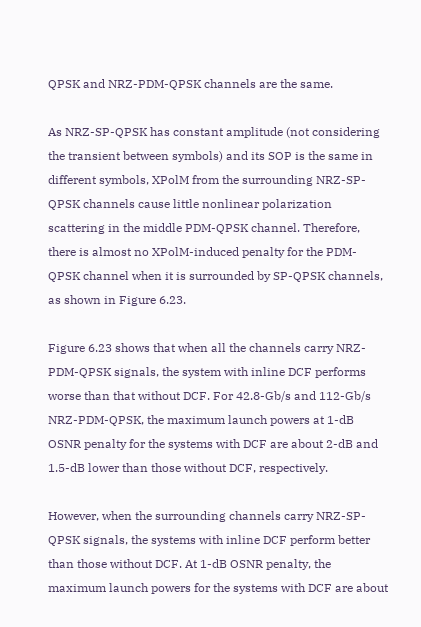QPSK and NRZ-PDM-QPSK channels are the same.

As NRZ-SP-QPSK has constant amplitude (not considering the transient between symbols) and its SOP is the same in different symbols, XPolM from the surrounding NRZ-SP-QPSK channels cause little nonlinear polarization scattering in the middle PDM-QPSK channel. Therefore, there is almost no XPolM-induced penalty for the PDM-QPSK channel when it is surrounded by SP-QPSK channels, as shown in Figure 6.23.

Figure 6.23 shows that when all the channels carry NRZ-PDM-QPSK signals, the system with inline DCF performs worse than that without DCF. For 42.8-Gb/s and 112-Gb/s NRZ-PDM-QPSK, the maximum launch powers at 1-dB OSNR penalty for the systems with DCF are about 2-dB and 1.5-dB lower than those without DCF, respectively.

However, when the surrounding channels carry NRZ-SP-QPSK signals, the systems with inline DCF perform better than those without DCF. At 1-dB OSNR penalty, the maximum launch powers for the systems with DCF are about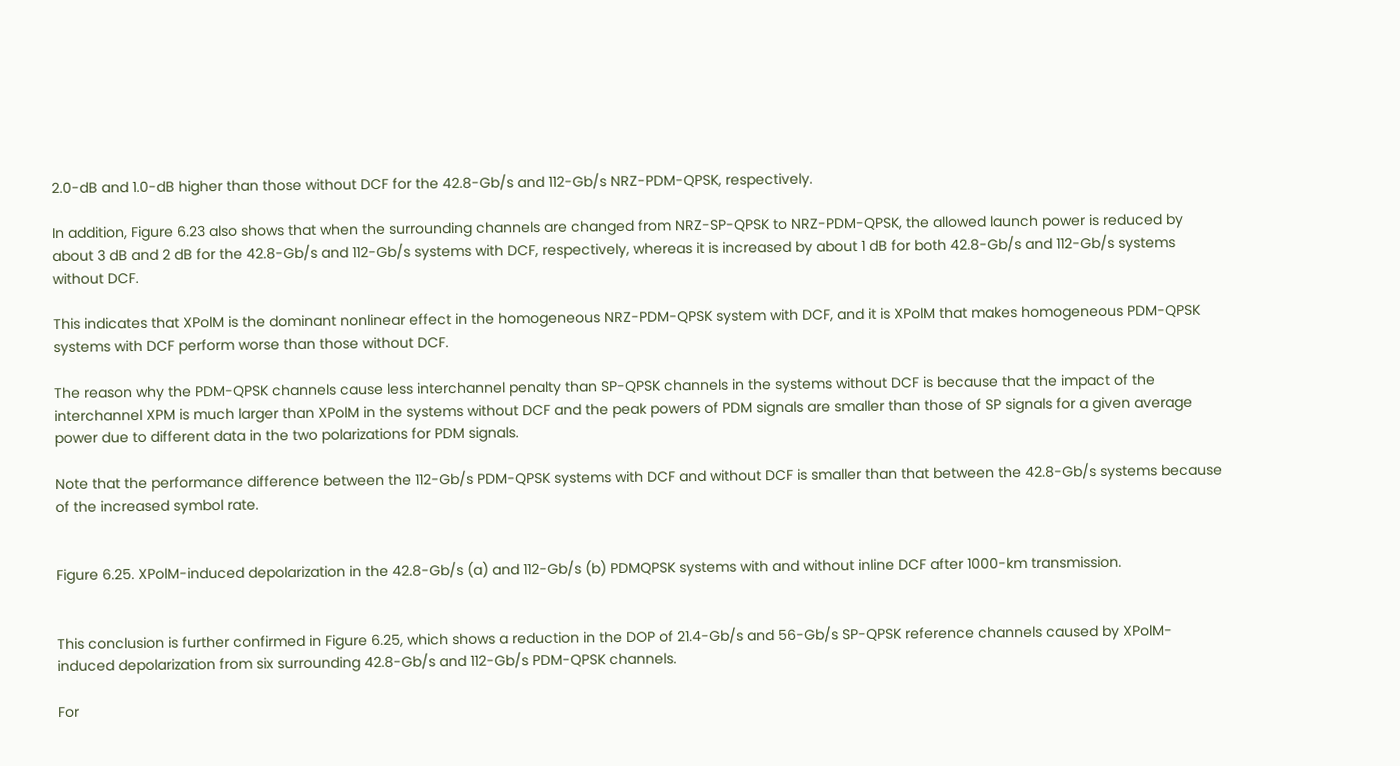2.0-dB and 1.0-dB higher than those without DCF for the 42.8-Gb/s and 112-Gb/s NRZ-PDM-QPSK, respectively.

In addition, Figure 6.23 also shows that when the surrounding channels are changed from NRZ-SP-QPSK to NRZ-PDM-QPSK, the allowed launch power is reduced by about 3 dB and 2 dB for the 42.8-Gb/s and 112-Gb/s systems with DCF, respectively, whereas it is increased by about 1 dB for both 42.8-Gb/s and 112-Gb/s systems without DCF.

This indicates that XPolM is the dominant nonlinear effect in the homogeneous NRZ-PDM-QPSK system with DCF, and it is XPolM that makes homogeneous PDM-QPSK systems with DCF perform worse than those without DCF.

The reason why the PDM-QPSK channels cause less interchannel penalty than SP-QPSK channels in the systems without DCF is because that the impact of the interchannel XPM is much larger than XPolM in the systems without DCF and the peak powers of PDM signals are smaller than those of SP signals for a given average power due to different data in the two polarizations for PDM signals.

Note that the performance difference between the 112-Gb/s PDM-QPSK systems with DCF and without DCF is smaller than that between the 42.8-Gb/s systems because of the increased symbol rate.


Figure 6.25. XPolM-induced depolarization in the 42.8-Gb/s (a) and 112-Gb/s (b) PDMQPSK systems with and without inline DCF after 1000-km transmission.


This conclusion is further confirmed in Figure 6.25, which shows a reduction in the DOP of 21.4-Gb/s and 56-Gb/s SP-QPSK reference channels caused by XPolM-induced depolarization from six surrounding 42.8-Gb/s and 112-Gb/s PDM-QPSK channels.

For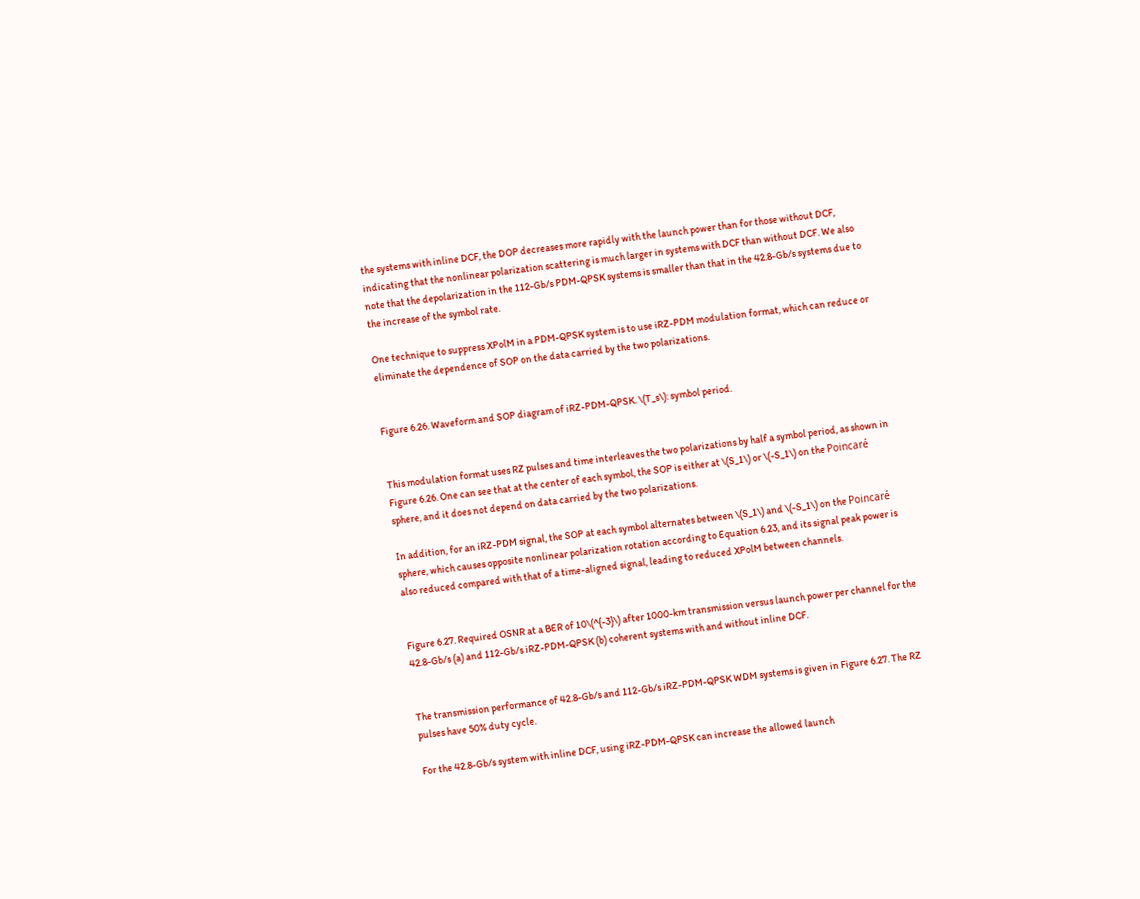the systems with inline DCF, the DOP decreases more rapidly with the launch power than for those without DCF, indicating that the nonlinear polarization scattering is much larger in systems with DCF than without DCF. We also note that the depolarization in the 112-Gb/s PDM-QPSK systems is smaller than that in the 42.8-Gb/s systems due to the increase of the symbol rate.

One technique to suppress XPolM in a PDM-QPSK system is to use iRZ-PDM modulation format, which can reduce or eliminate the dependence of SOP on the data carried by the two polarizations.


Figure 6.26. Waveform and SOP diagram of iRZ-PDM-QPSK. \(T_s\): symbol period.


This modulation format uses RZ pulses and time interleaves the two polarizations by half a symbol period, as shown in Figure 6.26. One can see that at the center of each symbol, the SOP is either at \(S_1\) or \(-S_1\) on the Poincaré sphere, and it does not depend on data carried by the two polarizations.

In addition, for an iRZ-PDM signal, the SOP at each symbol alternates between \(S_1\) and \(-S_1\) on the Poincaré sphere, which causes opposite nonlinear polarization rotation according to Equation 6.23, and its signal peak power is also reduced compared with that of a time-aligned signal, leading to reduced XPolM between channels.


Figure 6.27. Required OSNR at a BER of 10\(^{-3}\) after 1000-km transmission versus launch power per channel for the 42.8-Gb/s (a) and 112-Gb/s iRZ-PDM-QPSK (b) coherent systems with and without inline DCF.


The transmission performance of 42.8-Gb/s and 112-Gb/s iRZ-PDM-QPSK WDM systems is given in Figure 6.27. The RZ pulses have 50% duty cycle.

For the 42.8-Gb/s system with inline DCF, using iRZ-PDM-QPSK can increase the allowed launch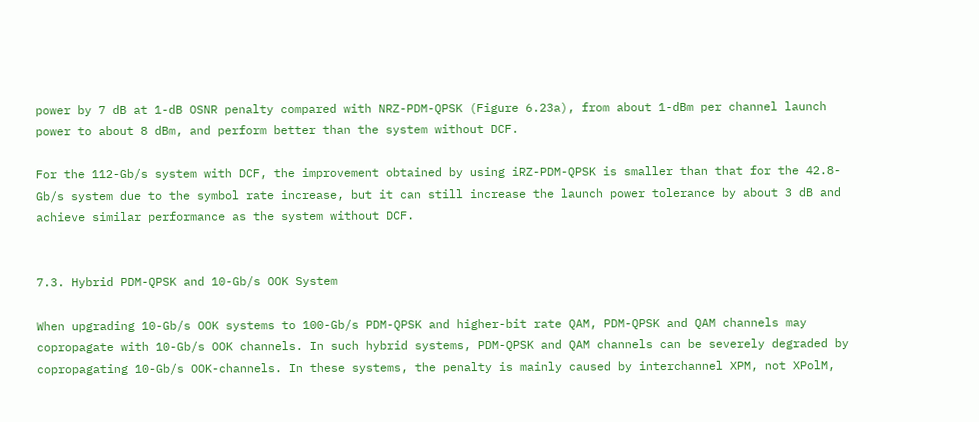power by 7 dB at 1-dB OSNR penalty compared with NRZ-PDM-QPSK (Figure 6.23a), from about 1-dBm per channel launch power to about 8 dBm, and perform better than the system without DCF.

For the 112-Gb/s system with DCF, the improvement obtained by using iRZ-PDM-QPSK is smaller than that for the 42.8-Gb/s system due to the symbol rate increase, but it can still increase the launch power tolerance by about 3 dB and achieve similar performance as the system without DCF.


7.3. Hybrid PDM-QPSK and 10-Gb/s OOK System

When upgrading 10-Gb/s OOK systems to 100-Gb/s PDM-QPSK and higher-bit rate QAM, PDM-QPSK and QAM channels may copropagate with 10-Gb/s OOK channels. In such hybrid systems, PDM-QPSK and QAM channels can be severely degraded by copropagating 10-Gb/s OOK-channels. In these systems, the penalty is mainly caused by interchannel XPM, not XPolM,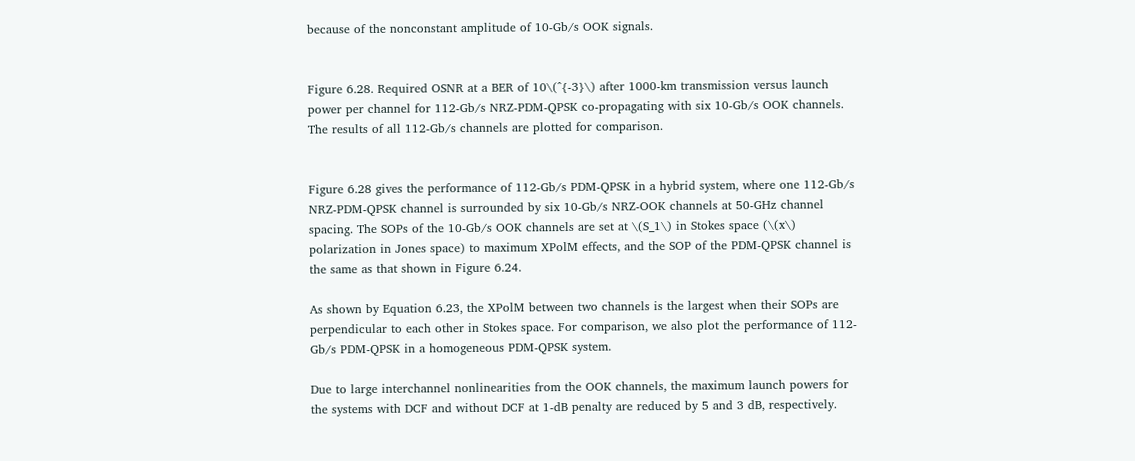because of the nonconstant amplitude of 10-Gb/s OOK signals.


Figure 6.28. Required OSNR at a BER of 10\(^{-3}\) after 1000-km transmission versus launch power per channel for 112-Gb/s NRZ-PDM-QPSK co-propagating with six 10-Gb/s OOK channels. The results of all 112-Gb/s channels are plotted for comparison.


Figure 6.28 gives the performance of 112-Gb/s PDM-QPSK in a hybrid system, where one 112-Gb/s NRZ-PDM-QPSK channel is surrounded by six 10-Gb/s NRZ-OOK channels at 50-GHz channel spacing. The SOPs of the 10-Gb/s OOK channels are set at \(S_1\) in Stokes space (\(x\) polarization in Jones space) to maximum XPolM effects, and the SOP of the PDM-QPSK channel is the same as that shown in Figure 6.24.

As shown by Equation 6.23, the XPolM between two channels is the largest when their SOPs are perpendicular to each other in Stokes space. For comparison, we also plot the performance of 112-Gb/s PDM-QPSK in a homogeneous PDM-QPSK system.

Due to large interchannel nonlinearities from the OOK channels, the maximum launch powers for the systems with DCF and without DCF at 1-dB penalty are reduced by 5 and 3 dB, respectively.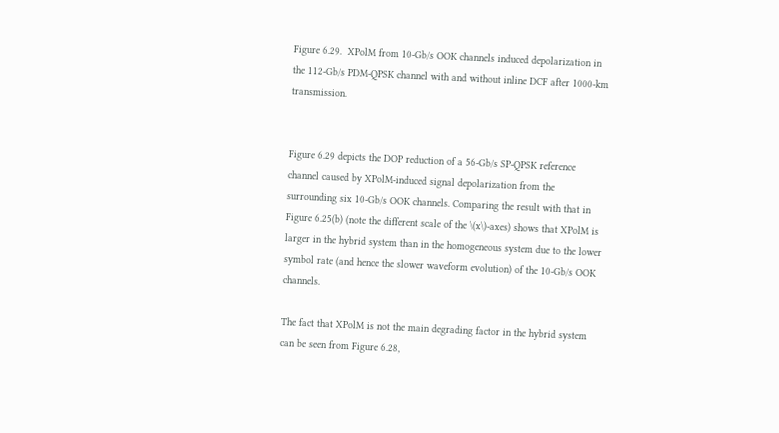Figure 6.29.  XPolM from 10-Gb/s OOK channels induced depolarization in the 112-Gb/s PDM-QPSK channel with and without inline DCF after 1000-km transmission.


Figure 6.29 depicts the DOP reduction of a 56-Gb/s SP-QPSK reference channel caused by XPolM-induced signal depolarization from the surrounding six 10-Gb/s OOK channels. Comparing the result with that in Figure 6.25(b) (note the different scale of the \(x\)-axes) shows that XPolM is larger in the hybrid system than in the homogeneous system due to the lower symbol rate (and hence the slower waveform evolution) of the 10-Gb/s OOK channels.

The fact that XPolM is not the main degrading factor in the hybrid system can be seen from Figure 6.28,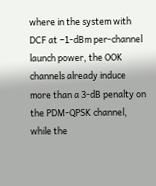where in the system with DCF at −1-dBm per-channel launch power, the OOK channels already induce more than a 3-dB penalty on the PDM-QPSK channel, while the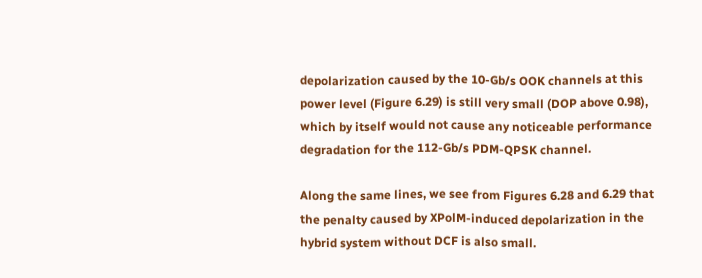depolarization caused by the 10-Gb/s OOK channels at this power level (Figure 6.29) is still very small (DOP above 0.98), which by itself would not cause any noticeable performance degradation for the 112-Gb/s PDM-QPSK channel.

Along the same lines, we see from Figures 6.28 and 6.29 that the penalty caused by XPolM-induced depolarization in the hybrid system without DCF is also small.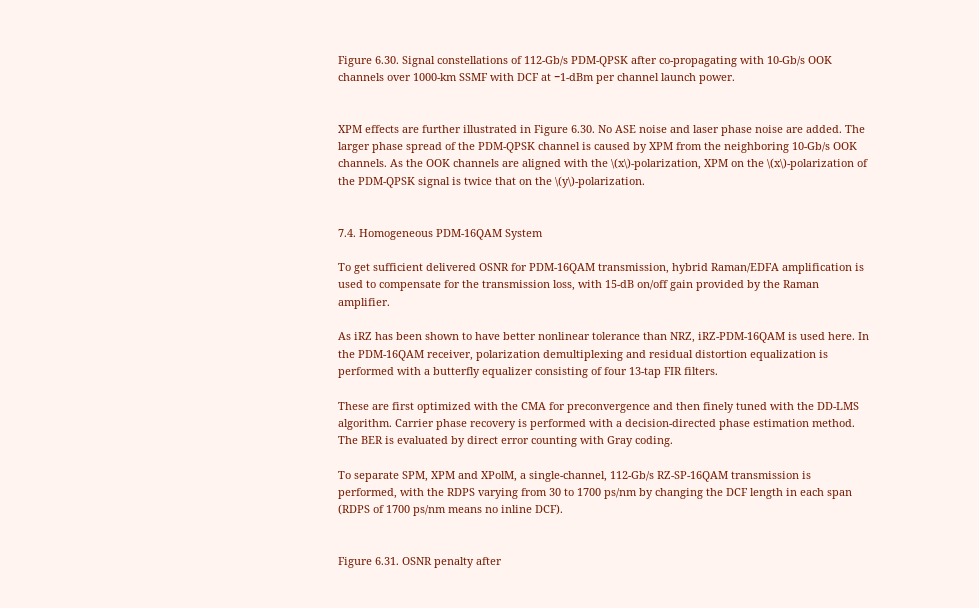Figure 6.30. Signal constellations of 112-Gb/s PDM-QPSK after co-propagating with 10-Gb/s OOK channels over 1000-km SSMF with DCF at −1-dBm per channel launch power.


XPM effects are further illustrated in Figure 6.30. No ASE noise and laser phase noise are added. The larger phase spread of the PDM-QPSK channel is caused by XPM from the neighboring 10-Gb/s OOK channels. As the OOK channels are aligned with the \(x\)-polarization, XPM on the \(x\)-polarization of the PDM-QPSK signal is twice that on the \(y\)-polarization.


7.4. Homogeneous PDM-16QAM System

To get sufficient delivered OSNR for PDM-16QAM transmission, hybrid Raman/EDFA amplification is used to compensate for the transmission loss, with 15-dB on/off gain provided by the Raman amplifier.

As iRZ has been shown to have better nonlinear tolerance than NRZ, iRZ-PDM-16QAM is used here. In the PDM-16QAM receiver, polarization demultiplexing and residual distortion equalization is performed with a butterfly equalizer consisting of four 13-tap FIR filters.

These are first optimized with the CMA for preconvergence and then finely tuned with the DD-LMS algorithm. Carrier phase recovery is performed with a decision-directed phase estimation method. The BER is evaluated by direct error counting with Gray coding.

To separate SPM, XPM and XPolM, a single-channel, 112-Gb/s RZ-SP-16QAM transmission is performed, with the RDPS varying from 30 to 1700 ps/nm by changing the DCF length in each span (RDPS of 1700 ps/nm means no inline DCF).


Figure 6.31. OSNR penalty after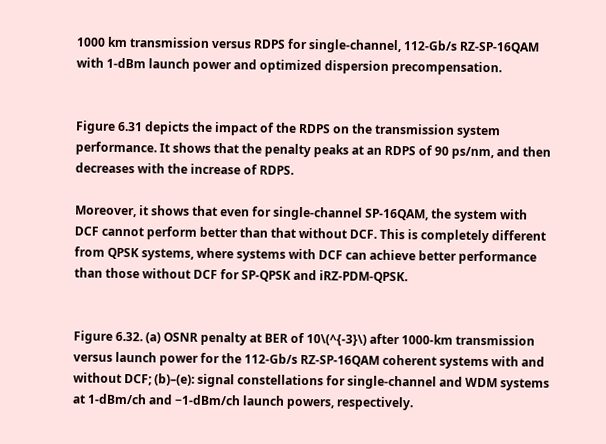1000 km transmission versus RDPS for single-channel, 112-Gb/s RZ-SP-16QAM with 1-dBm launch power and optimized dispersion precompensation.


Figure 6.31 depicts the impact of the RDPS on the transmission system performance. It shows that the penalty peaks at an RDPS of 90 ps/nm, and then decreases with the increase of RDPS.

Moreover, it shows that even for single-channel SP-16QAM, the system with DCF cannot perform better than that without DCF. This is completely different from QPSK systems, where systems with DCF can achieve better performance than those without DCF for SP-QPSK and iRZ-PDM-QPSK.


Figure 6.32. (a) OSNR penalty at BER of 10\(^{-3}\) after 1000-km transmission versus launch power for the 112-Gb/s RZ-SP-16QAM coherent systems with and without DCF; (b)–(e): signal constellations for single-channel and WDM systems at 1-dBm/ch and −1-dBm/ch launch powers, respectively.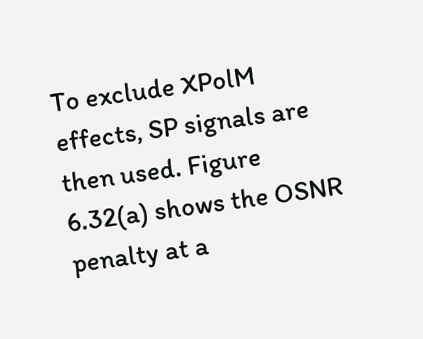To exclude XPolM effects, SP signals are then used. Figure 6.32(a) shows the OSNR penalty at a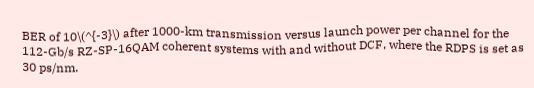BER of 10\(^{-3}\) after 1000-km transmission versus launch power per channel for the 112-Gb/s RZ-SP-16QAM coherent systems with and without DCF, where the RDPS is set as 30 ps/nm.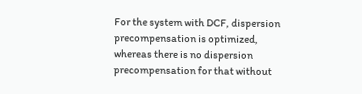For the system with DCF, dispersion precompensation is optimized, whereas there is no dispersion precompensation for that without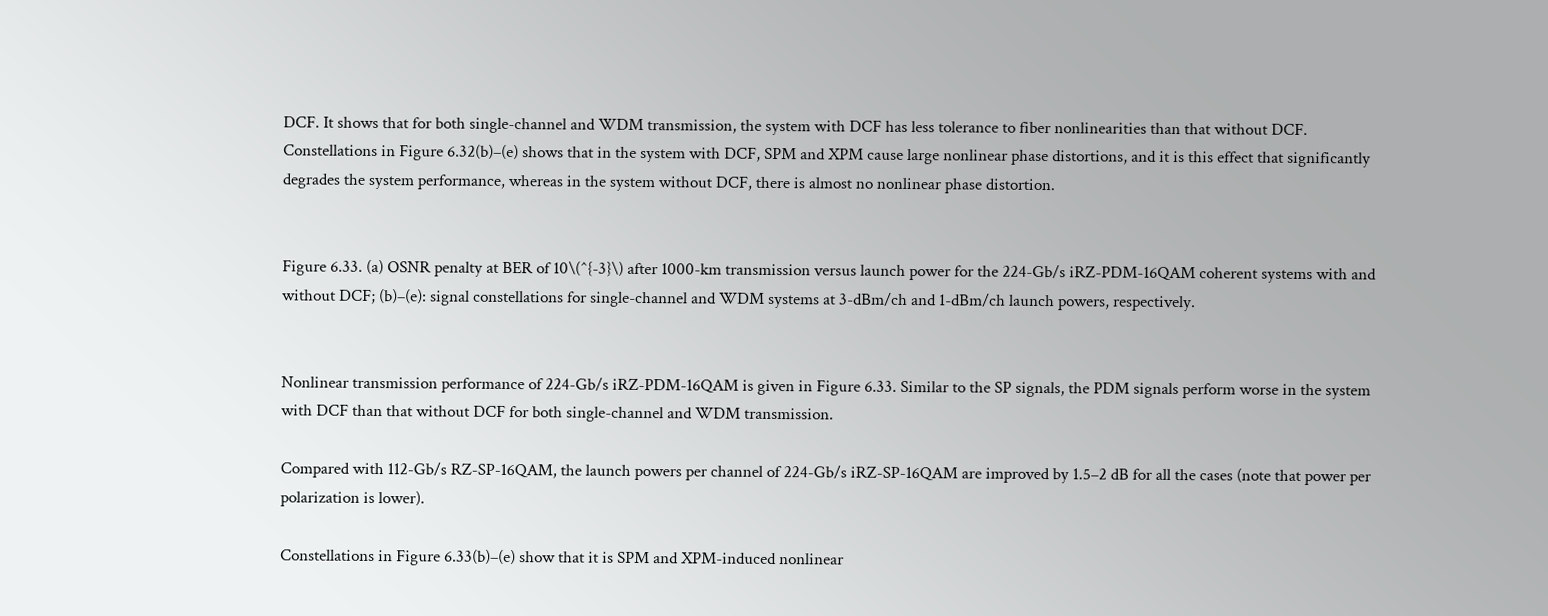DCF. It shows that for both single-channel and WDM transmission, the system with DCF has less tolerance to fiber nonlinearities than that without DCF. Constellations in Figure 6.32(b)–(e) shows that in the system with DCF, SPM and XPM cause large nonlinear phase distortions, and it is this effect that significantly degrades the system performance, whereas in the system without DCF, there is almost no nonlinear phase distortion.


Figure 6.33. (a) OSNR penalty at BER of 10\(^{-3}\) after 1000-km transmission versus launch power for the 224-Gb/s iRZ-PDM-16QAM coherent systems with and without DCF; (b)–(e): signal constellations for single-channel and WDM systems at 3-dBm/ch and 1-dBm/ch launch powers, respectively.


Nonlinear transmission performance of 224-Gb/s iRZ-PDM-16QAM is given in Figure 6.33. Similar to the SP signals, the PDM signals perform worse in the system with DCF than that without DCF for both single-channel and WDM transmission.

Compared with 112-Gb/s RZ-SP-16QAM, the launch powers per channel of 224-Gb/s iRZ-SP-16QAM are improved by 1.5–2 dB for all the cases (note that power per polarization is lower).

Constellations in Figure 6.33(b)–(e) show that it is SPM and XPM-induced nonlinear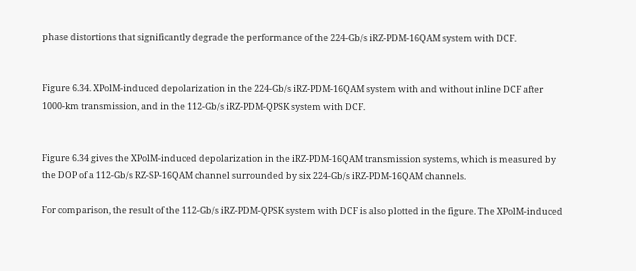phase distortions that significantly degrade the performance of the 224-Gb/s iRZ-PDM-16QAM system with DCF.


Figure 6.34. XPolM-induced depolarization in the 224-Gb/s iRZ-PDM-16QAM system with and without inline DCF after 1000-km transmission, and in the 112-Gb/s iRZ-PDM-QPSK system with DCF.


Figure 6.34 gives the XPolM-induced depolarization in the iRZ-PDM-16QAM transmission systems, which is measured by the DOP of a 112-Gb/s RZ-SP-16QAM channel surrounded by six 224-Gb/s iRZ-PDM-16QAM channels.

For comparison, the result of the 112-Gb/s iRZ-PDM-QPSK system with DCF is also plotted in the figure. The XPolM-induced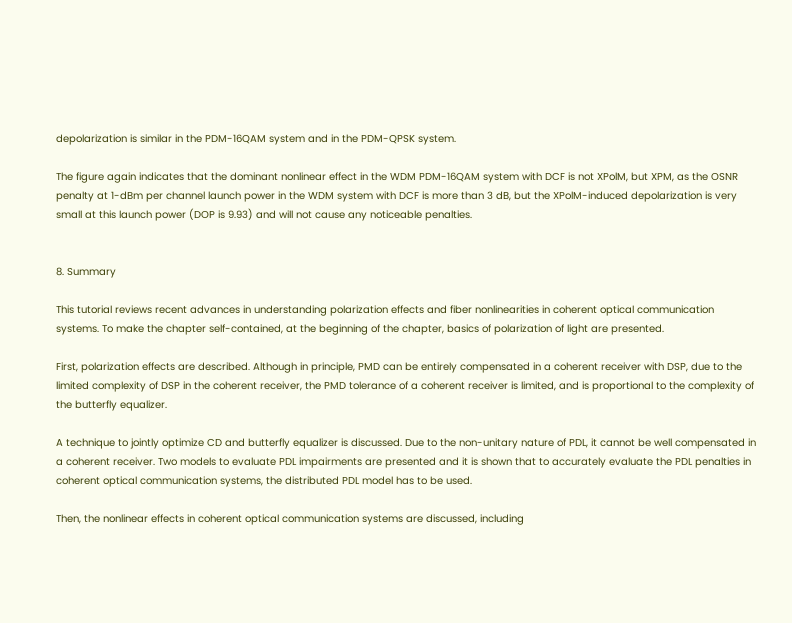depolarization is similar in the PDM-16QAM system and in the PDM-QPSK system.

The figure again indicates that the dominant nonlinear effect in the WDM PDM-16QAM system with DCF is not XPolM, but XPM, as the OSNR penalty at 1-dBm per channel launch power in the WDM system with DCF is more than 3 dB, but the XPolM-induced depolarization is very small at this launch power (DOP is 9.93) and will not cause any noticeable penalties.


8. Summary

This tutorial reviews recent advances in understanding polarization effects and fiber nonlinearities in coherent optical communication systems. To make the chapter self-contained, at the beginning of the chapter, basics of polarization of light are presented.

First, polarization effects are described. Although in principle, PMD can be entirely compensated in a coherent receiver with DSP, due to the limited complexity of DSP in the coherent receiver, the PMD tolerance of a coherent receiver is limited, and is proportional to the complexity of the butterfly equalizer.

A technique to jointly optimize CD and butterfly equalizer is discussed. Due to the non-unitary nature of PDL, it cannot be well compensated in a coherent receiver. Two models to evaluate PDL impairments are presented and it is shown that to accurately evaluate the PDL penalties in coherent optical communication systems, the distributed PDL model has to be used.

Then, the nonlinear effects in coherent optical communication systems are discussed, including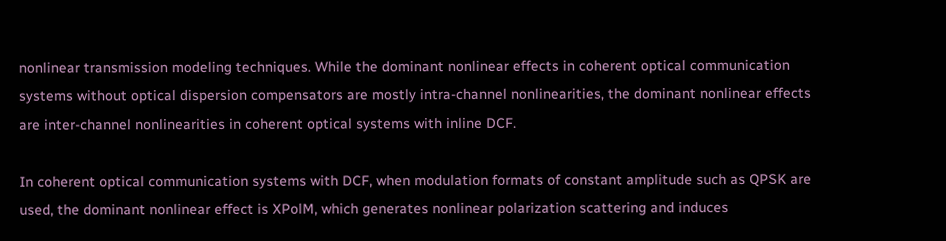nonlinear transmission modeling techniques. While the dominant nonlinear effects in coherent optical communication systems without optical dispersion compensators are mostly intra-channel nonlinearities, the dominant nonlinear effects are inter-channel nonlinearities in coherent optical systems with inline DCF.

In coherent optical communication systems with DCF, when modulation formats of constant amplitude such as QPSK are used, the dominant nonlinear effect is XPolM, which generates nonlinear polarization scattering and induces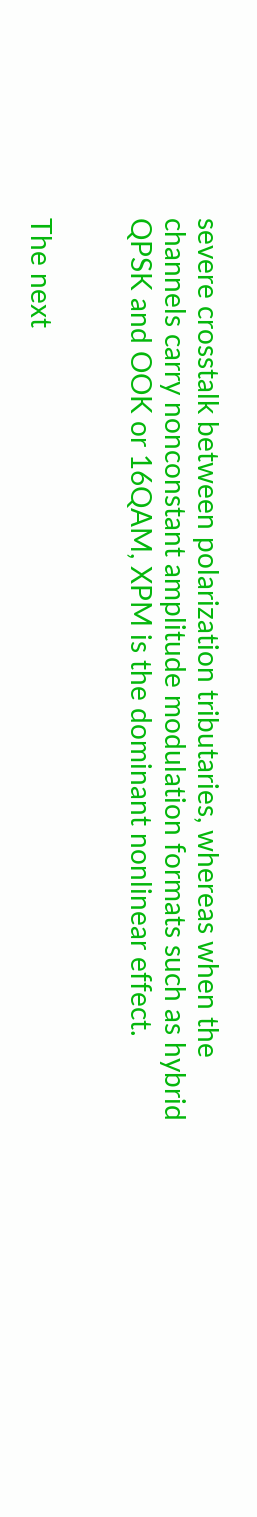severe crosstalk between polarization tributaries, whereas when the channels carry nonconstant amplitude modulation formats such as hybrid QPSK and OOK or 16QAM, XPM is the dominant nonlinear effect.


The next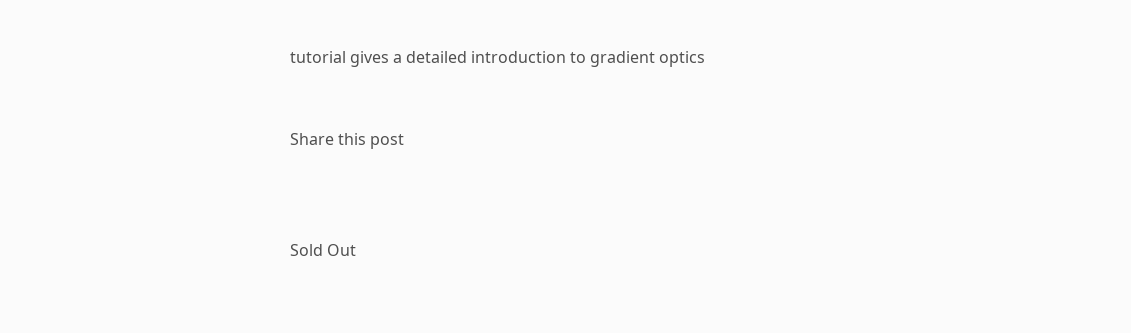tutorial gives a detailed introduction to gradient optics


Share this post



Sold Out